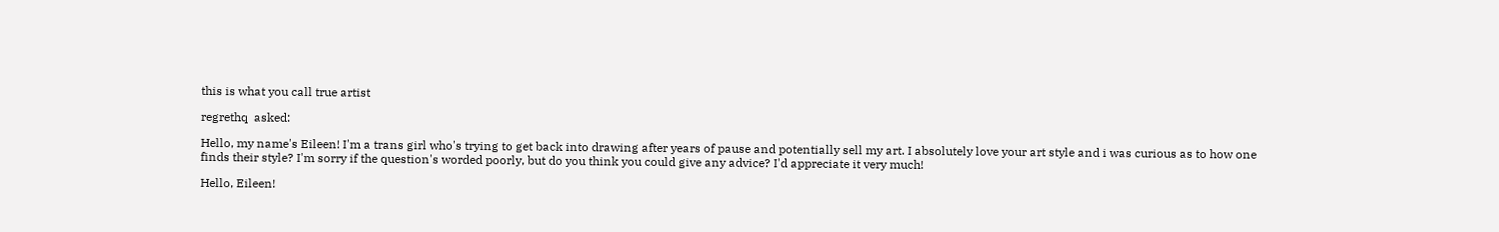this is what you call true artist

regrethq  asked:

Hello, my name's Eileen! I'm a trans girl who's trying to get back into drawing after years of pause and potentially sell my art. I absolutely love your art style and i was curious as to how one finds their style? I'm sorry if the question's worded poorly, but do you think you could give any advice? I'd appreciate it very much!

Hello, Eileen!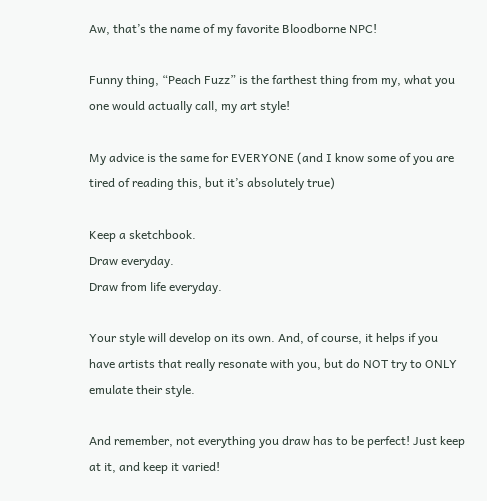Aw, that’s the name of my favorite Bloodborne NPC!

Funny thing, “Peach Fuzz” is the farthest thing from my, what you one would actually call, my art style!

My advice is the same for EVERYONE (and I know some of you are tired of reading this, but it’s absolutely true)

Keep a sketchbook.
Draw everyday.
Draw from life everyday.

Your style will develop on its own. And, of course, it helps if you have artists that really resonate with you, but do NOT try to ONLY emulate their style.

And remember, not everything you draw has to be perfect! Just keep at it, and keep it varied!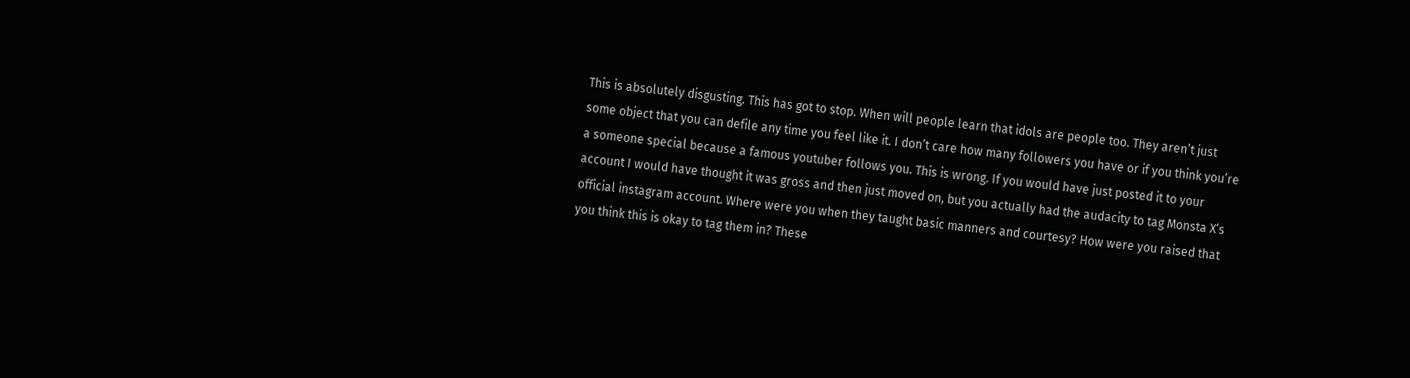This is absolutely disgusting. This has got to stop. When will people learn that idols are people too. They aren’t just some object that you can defile any time you feel like it. I don’t care how many followers you have or if you think you’re a someone special because a famous youtuber follows you. This is wrong. If you would have just posted it to your account I would have thought it was gross and then just moved on, but you actually had the audacity to tag Monsta X’s official instagram account. Where were you when they taught basic manners and courtesy? How were you raised that you think this is okay to tag them in? These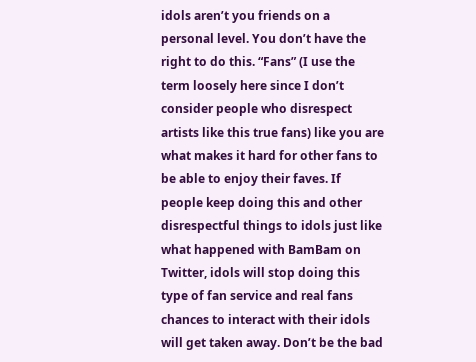idols aren’t you friends on a personal level. You don’t have the right to do this. “Fans” (I use the term loosely here since I don’t consider people who disrespect artists like this true fans) like you are what makes it hard for other fans to be able to enjoy their faves. If people keep doing this and other disrespectful things to idols just like what happened with BamBam on Twitter, idols will stop doing this type of fan service and real fans chances to interact with their idols will get taken away. Don’t be the bad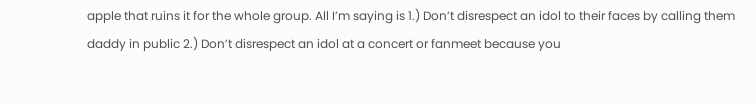apple that ruins it for the whole group. All I’m saying is 1.) Don’t disrespect an idol to their faces by calling them daddy in public 2.) Don’t disrespect an idol at a concert or fanmeet because you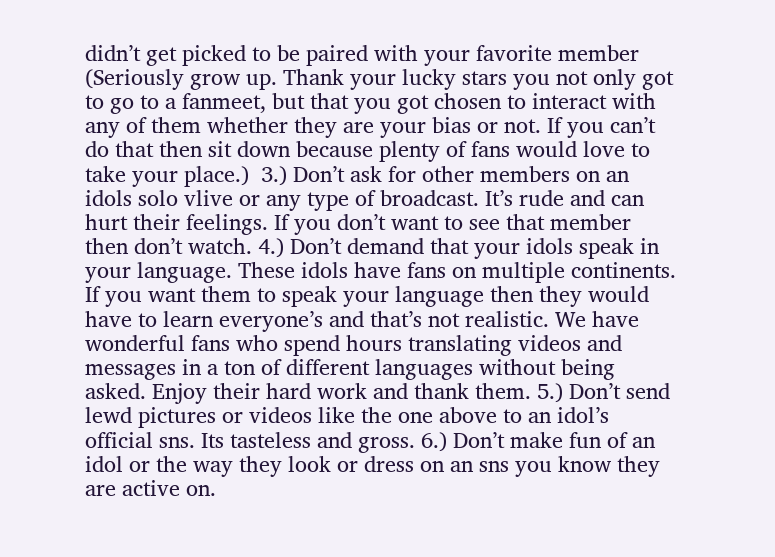didn’t get picked to be paired with your favorite member (Seriously grow up. Thank your lucky stars you not only got to go to a fanmeet, but that you got chosen to interact with any of them whether they are your bias or not. If you can’t do that then sit down because plenty of fans would love to take your place.)  3.) Don’t ask for other members on an idols solo vlive or any type of broadcast. It’s rude and can hurt their feelings. If you don’t want to see that member then don’t watch. 4.) Don’t demand that your idols speak in your language. These idols have fans on multiple continents. If you want them to speak your language then they would have to learn everyone’s and that’s not realistic. We have wonderful fans who spend hours translating videos and messages in a ton of different languages without being asked. Enjoy their hard work and thank them. 5.) Don’t send lewd pictures or videos like the one above to an idol’s official sns. Its tasteless and gross. 6.) Don’t make fun of an idol or the way they look or dress on an sns you know they are active on.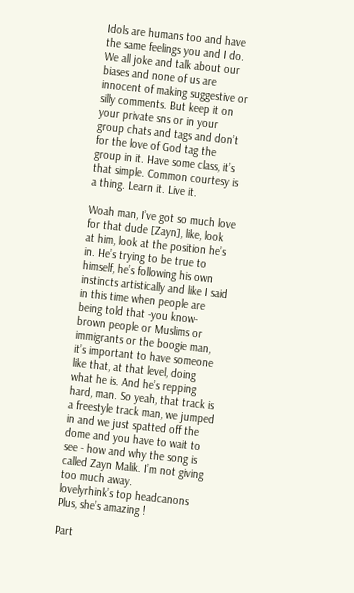Idols are humans too and have the same feelings you and I do. We all joke and talk about our biases and none of us are innocent of making suggestive or silly comments. But keep it on your private sns or in your group chats and tags and don’t for the love of God tag the group in it. Have some class, it’s that simple. Common courtesy is a thing. Learn it. Live it.

Woah man, I’ve got so much love for that dude [Zayn], like, look at him, look at the position he’s in. He’s trying to be true to himself, he’s following his own instincts artistically and like I said in this time when people are being told that -you know- brown people or Muslims or immigrants or the boogie man, it’s important to have someone like that, at that level, doing what he is. And he’s repping hard, man. So yeah, that track is a freestyle track man, we jumped in and we just spatted off the dome and you have to wait to see - how and why the song is called Zayn Malik. I’m not giving too much away.
lovelyrhink’s top headcanons
Plus, she’s amazing !

Part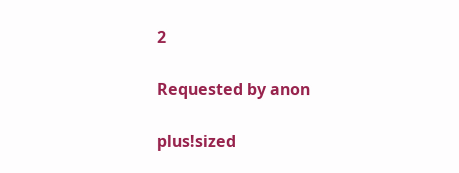2

Requested by anon

plus!sized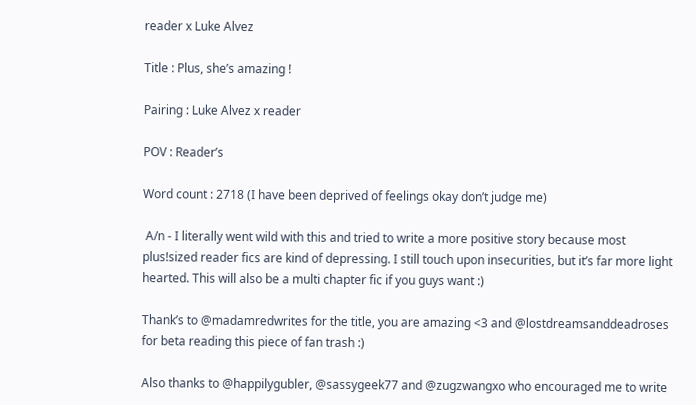reader x Luke Alvez

Title : Plus, she’s amazing !

Pairing : Luke Alvez x reader

POV : Reader’s

Word count : 2718 (I have been deprived of feelings okay don’t judge me)

 A/n - I literally went wild with this and tried to write a more positive story because most plus!sized reader fics are kind of depressing. I still touch upon insecurities, but it’s far more light hearted. This will also be a multi chapter fic if you guys want :)

Thank’s to @madamredwrites for the title, you are amazing <3 and @lostdreamsanddeadroses for beta reading this piece of fan trash :)

Also thanks to @happilygubler, @sassygeek77 and @zugzwangxo who encouraged me to write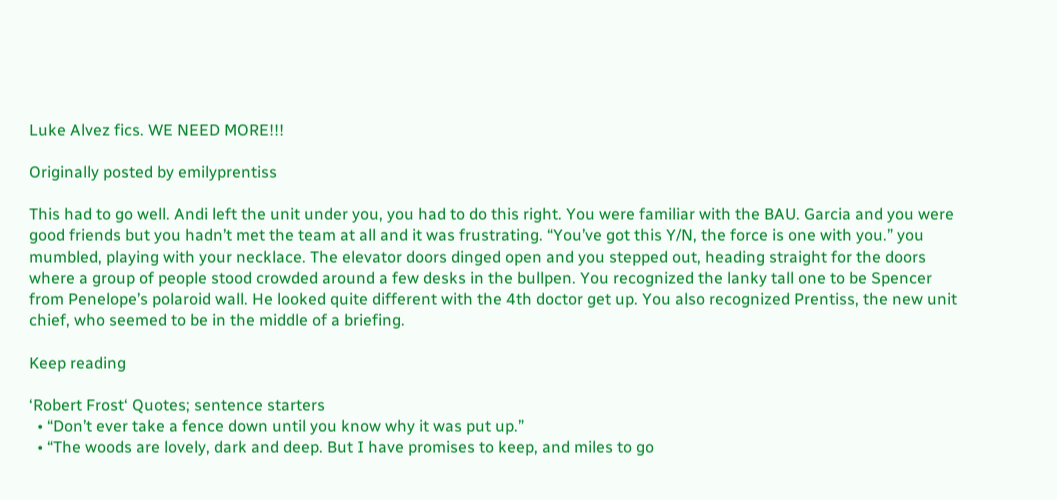Luke Alvez fics. WE NEED MORE!!!

Originally posted by emilyprentiss

This had to go well. Andi left the unit under you, you had to do this right. You were familiar with the BAU. Garcia and you were good friends but you hadn’t met the team at all and it was frustrating. “You’ve got this Y/N, the force is one with you.” you mumbled, playing with your necklace. The elevator doors dinged open and you stepped out, heading straight for the doors where a group of people stood crowded around a few desks in the bullpen. You recognized the lanky tall one to be Spencer from Penelope’s polaroid wall. He looked quite different with the 4th doctor get up. You also recognized Prentiss, the new unit chief, who seemed to be in the middle of a briefing.

Keep reading

‘Robert Frost‘ Quotes; sentence starters
  • “Don’t ever take a fence down until you know why it was put up.”
  • “The woods are lovely, dark and deep. But I have promises to keep, and miles to go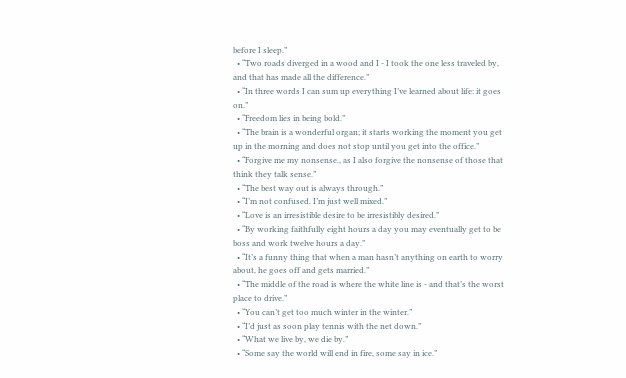before I sleep.”
  • “Two roads diverged in a wood and I - I took the one less traveled by, and that has made all the difference.”
  • “In three words I can sum up everything I’ve learned about life: it goes on.”
  • “Freedom lies in being bold.”
  • “The brain is a wonderful organ; it starts working the moment you get up in the morning and does not stop until you get into the office.”
  • “Forgive me my nonsense., as I also forgive the nonsense of those that think they talk sense.”
  • “The best way out is always through.”
  • “I’m not confused. I’m just well mixed.”
  • “Love is an irresistible desire to be irresistibly desired.”
  • “By working faithfully eight hours a day you may eventually get to be boss and work twelve hours a day.”
  • “It’s a funny thing that when a man hasn’t anything on earth to worry about, he goes off and gets married.”
  • “The middle of the road is where the white line is - and that’s the worst place to drive.”
  • “You can’t get too much winter in the winter.”
  • “I’d just as soon play tennis with the net down.”
  • “What we live by, we die by.”
  • “Some say the world will end in fire, some say in ice.”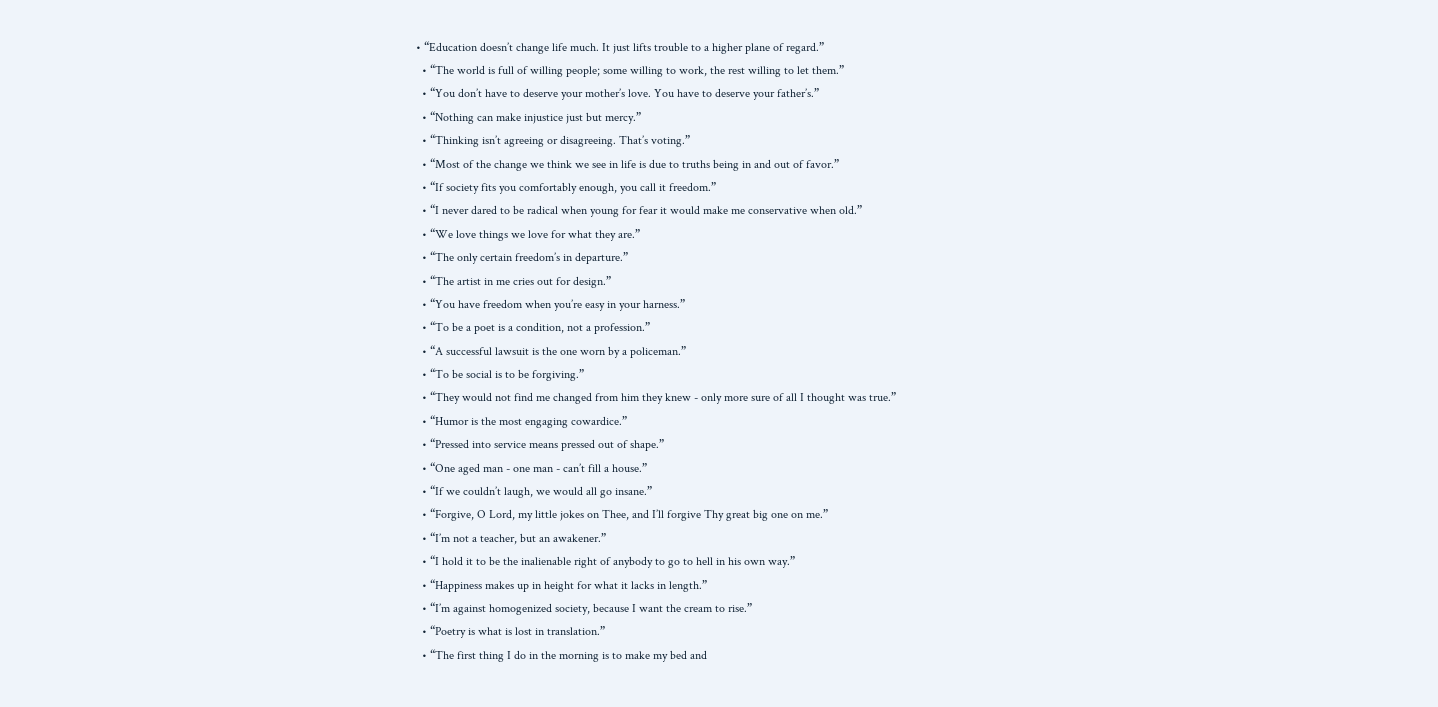• “Education doesn’t change life much. It just lifts trouble to a higher plane of regard.”
  • “The world is full of willing people; some willing to work, the rest willing to let them.”
  • “You don’t have to deserve your mother’s love. You have to deserve your father’s.”
  • “Nothing can make injustice just but mercy.”
  • “Thinking isn’t agreeing or disagreeing. That’s voting.”
  • “Most of the change we think we see in life is due to truths being in and out of favor.”
  • “If society fits you comfortably enough, you call it freedom.”
  • “I never dared to be radical when young for fear it would make me conservative when old.”
  • “We love things we love for what they are.”
  • “The only certain freedom’s in departure.”
  • “The artist in me cries out for design.”
  • “You have freedom when you’re easy in your harness.”
  • “To be a poet is a condition, not a profession.”
  • “A successful lawsuit is the one worn by a policeman.”
  • “To be social is to be forgiving.”
  • “They would not find me changed from him they knew - only more sure of all I thought was true.”
  • “Humor is the most engaging cowardice.”
  • “Pressed into service means pressed out of shape.”
  • “One aged man - one man - can’t fill a house.”
  • “If we couldn’t laugh, we would all go insane.”
  • “Forgive, O Lord, my little jokes on Thee, and I’ll forgive Thy great big one on me.”
  • “I’m not a teacher, but an awakener.”
  • “I hold it to be the inalienable right of anybody to go to hell in his own way.”
  • “Happiness makes up in height for what it lacks in length.”
  • “I’m against homogenized society, because I want the cream to rise.”
  • “Poetry is what is lost in translation.”
  • “The first thing I do in the morning is to make my bed and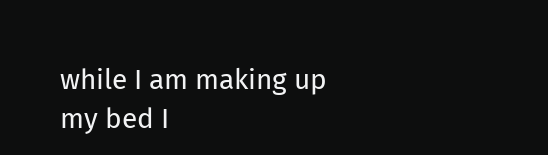while I am making up my bed I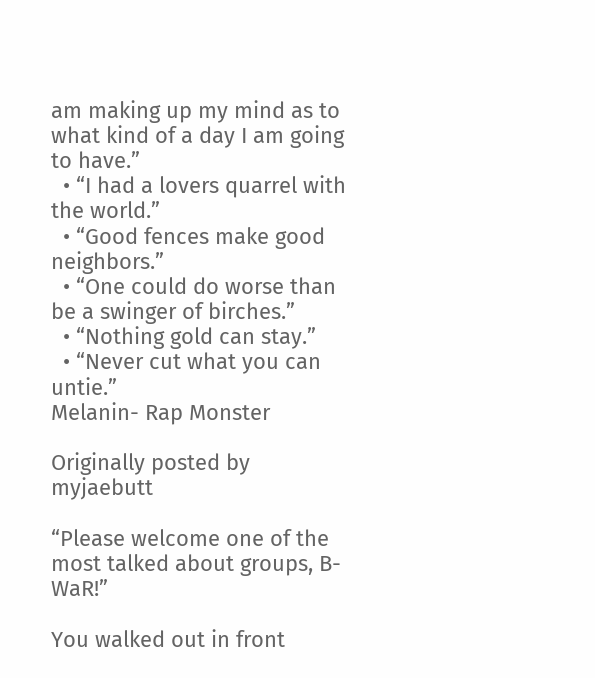am making up my mind as to what kind of a day I am going to have.”
  • “I had a lovers quarrel with the world.”
  • “Good fences make good neighbors.”
  • “One could do worse than be a swinger of birches.”
  • “Nothing gold can stay.”
  • “Never cut what you can untie.”
Melanin- Rap Monster

Originally posted by myjaebutt

“Please welcome one of the most talked about groups, B-WaR!”

You walked out in front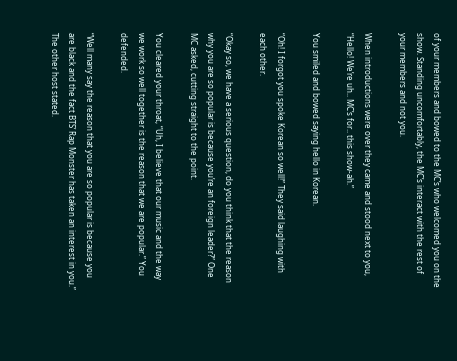of your members and bowed to the MC’s who welcomed you on the show. Standing uncomfortably, the MC’s interact with the rest of your members and not you.

When introductions were over they came and stood next to you, “Hello! We’re uh.. MC’s for.. this show-ah.”

You smiled and bowed saying hello in Korean.

“Oh! I forgot you spoke Korean so well!” They said laughing with each other.

“Okay so, we have a serious question, do you think that the reason why you are so popular is because you’re an foreign leader?” One MC asked, cutting straight to the point.

You cleared your throat, “Uh, I believe that our music and the way we work so well together is the reason that we are popular.” You defended.

“Well many say the reason that you are so popular is because you are black and the fact BTS’ Rap Monster has taken an interest in you.” The other host stated.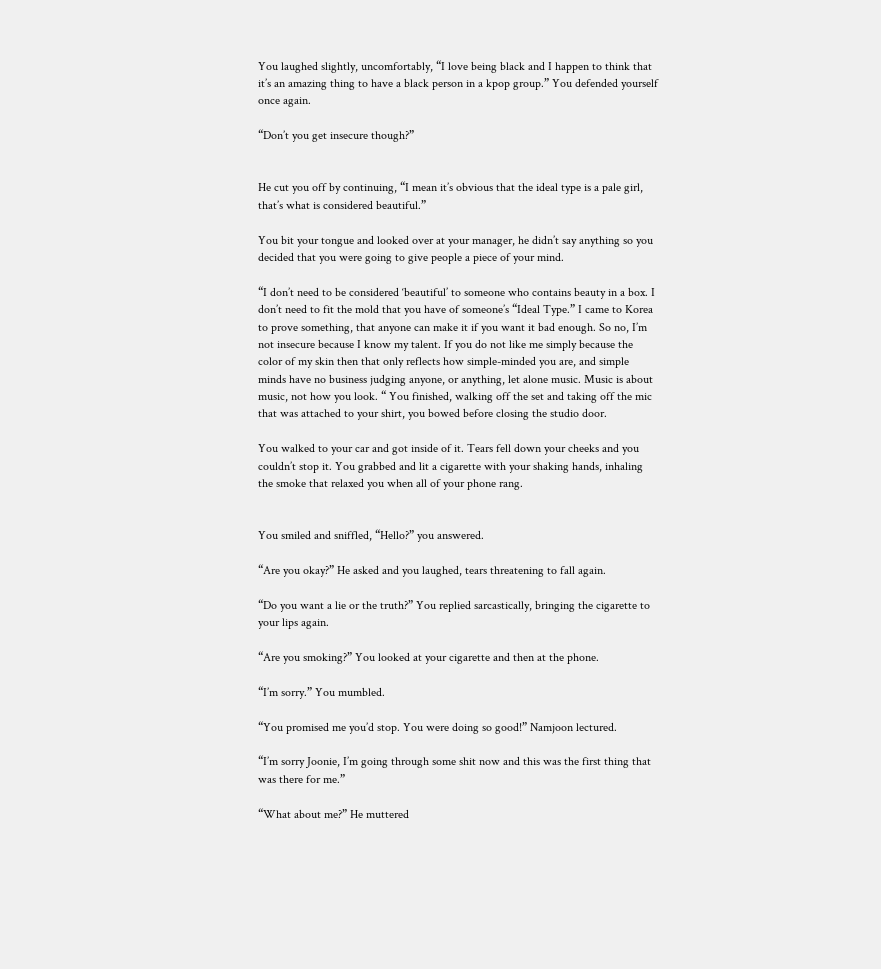You laughed slightly, uncomfortably, “I love being black and I happen to think that it’s an amazing thing to have a black person in a kpop group.” You defended yourself once again.

“Don’t you get insecure though?”


He cut you off by continuing, “I mean it’s obvious that the ideal type is a pale girl, that’s what is considered beautiful.”

You bit your tongue and looked over at your manager, he didn’t say anything so you decided that you were going to give people a piece of your mind.

“I don’t need to be considered ‘beautiful’ to someone who contains beauty in a box. I don’t need to fit the mold that you have of someone’s “Ideal Type.” I came to Korea to prove something, that anyone can make it if you want it bad enough. So no, I’m not insecure because I know my talent. If you do not like me simply because the color of my skin then that only reflects how simple-minded you are, and simple minds have no business judging anyone, or anything, let alone music. Music is about music, not how you look. “ You finished, walking off the set and taking off the mic that was attached to your shirt, you bowed before closing the studio door.

You walked to your car and got inside of it. Tears fell down your cheeks and you couldn’t stop it. You grabbed and lit a cigarette with your shaking hands, inhaling the smoke that relaxed you when all of your phone rang.


You smiled and sniffled, “Hello?” you answered.

“Are you okay?” He asked and you laughed, tears threatening to fall again.

“Do you want a lie or the truth?” You replied sarcastically, bringing the cigarette to your lips again.

“Are you smoking?” You looked at your cigarette and then at the phone.

“I’m sorry.” You mumbled.

“You promised me you’d stop. You were doing so good!” Namjoon lectured.

“I’m sorry Joonie, I’m going through some shit now and this was the first thing that was there for me.”

“What about me?” He muttered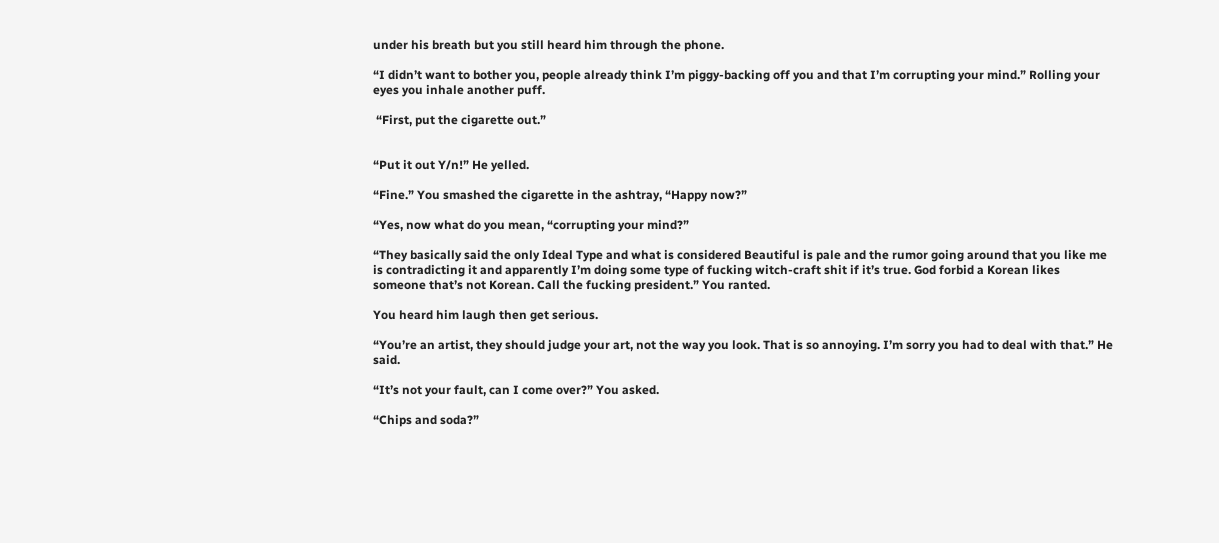under his breath but you still heard him through the phone.

“I didn’t want to bother you, people already think I’m piggy-backing off you and that I’m corrupting your mind.” Rolling your eyes you inhale another puff.

 “First, put the cigarette out.”


“Put it out Y/n!” He yelled.

“Fine.” You smashed the cigarette in the ashtray, “Happy now?”

“Yes, now what do you mean, “corrupting your mind?”

“They basically said the only Ideal Type and what is considered Beautiful is pale and the rumor going around that you like me is contradicting it and apparently I’m doing some type of fucking witch-craft shit if it’s true. God forbid a Korean likes someone that’s not Korean. Call the fucking president.” You ranted.

You heard him laugh then get serious.

“You’re an artist, they should judge your art, not the way you look. That is so annoying. I’m sorry you had to deal with that.” He said.

“It’s not your fault, can I come over?” You asked.

“Chips and soda?”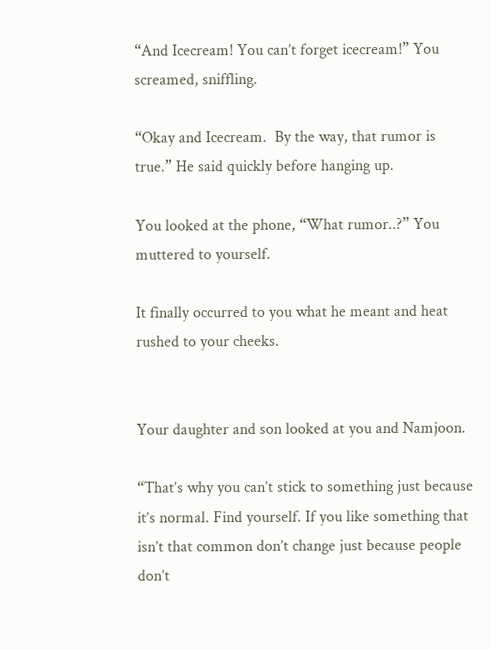“And Icecream! You can’t forget icecream!” You screamed, sniffling.

“Okay and Icecream.  By the way, that rumor is true.” He said quickly before hanging up.

You looked at the phone, “What rumor..?” You muttered to yourself.

It finally occurred to you what he meant and heat rushed to your cheeks.


Your daughter and son looked at you and Namjoon.

“That’s why you can’t stick to something just because it’s normal. Find yourself. If you like something that isn’t that common don’t change just because people don’t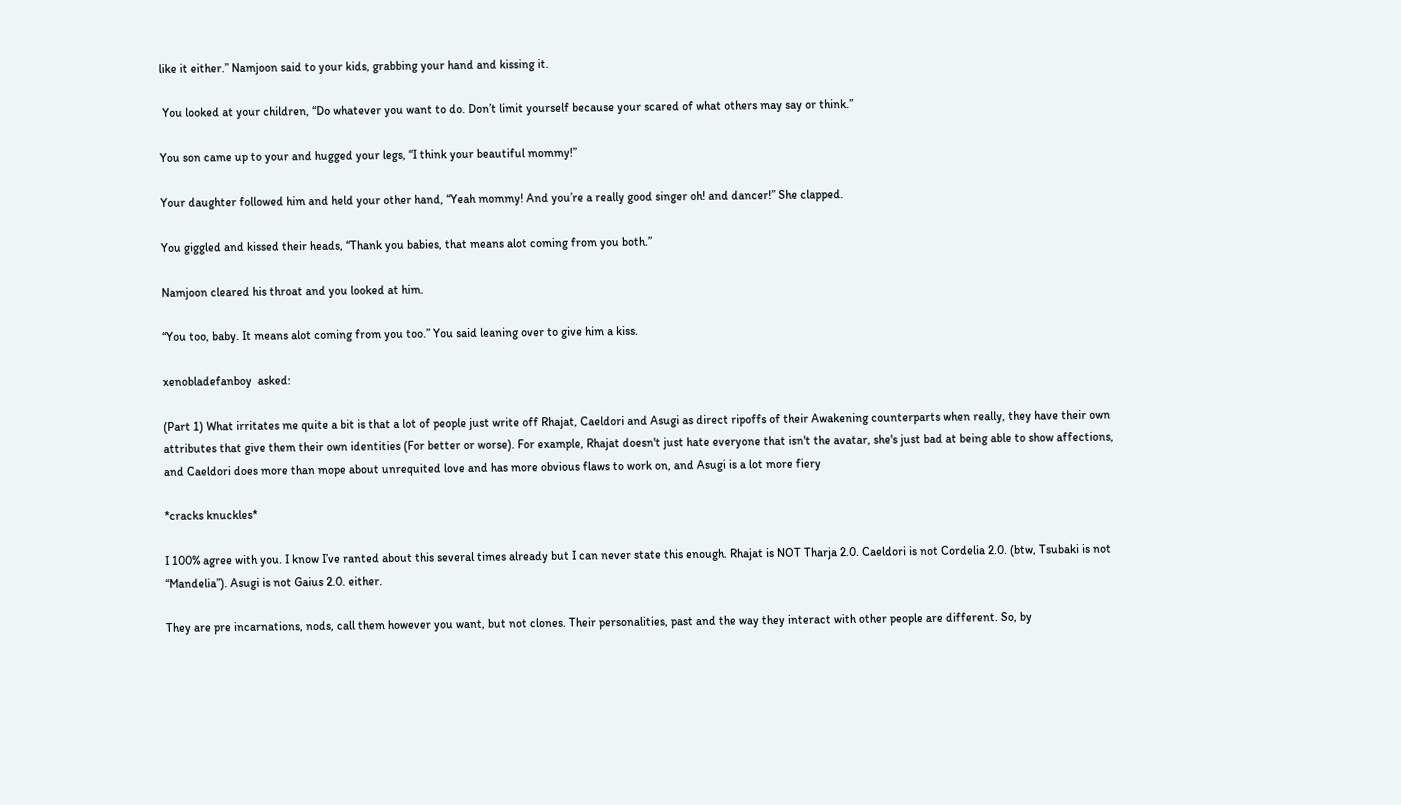like it either.” Namjoon said to your kids, grabbing your hand and kissing it.

 You looked at your children, “Do whatever you want to do. Don’t limit yourself because your scared of what others may say or think.”

You son came up to your and hugged your legs, “I think your beautiful mommy!”

Your daughter followed him and held your other hand, “Yeah mommy! And you’re a really good singer oh! and dancer!” She clapped.

You giggled and kissed their heads, “Thank you babies, that means alot coming from you both.”

Namjoon cleared his throat and you looked at him.

“You too, baby. It means alot coming from you too.” You said leaning over to give him a kiss.

xenobladefanboy  asked:

(Part 1) What irritates me quite a bit is that a lot of people just write off Rhajat, Caeldori and Asugi as direct ripoffs of their Awakening counterparts when really, they have their own attributes that give them their own identities (For better or worse). For example, Rhajat doesn't just hate everyone that isn't the avatar, she's just bad at being able to show affections, and Caeldori does more than mope about unrequited love and has more obvious flaws to work on, and Asugi is a lot more fiery

*cracks knuckles*

I 100% agree with you. I know I’ve ranted about this several times already but I can never state this enough. Rhajat is NOT Tharja 2.0. Caeldori is not Cordelia 2.0. (btw, Tsubaki is not “Mandelia”). Asugi is not Gaius 2.0. either.

They are pre incarnations, nods, call them however you want, but not clones. Their personalities, past and the way they interact with other people are different. So, by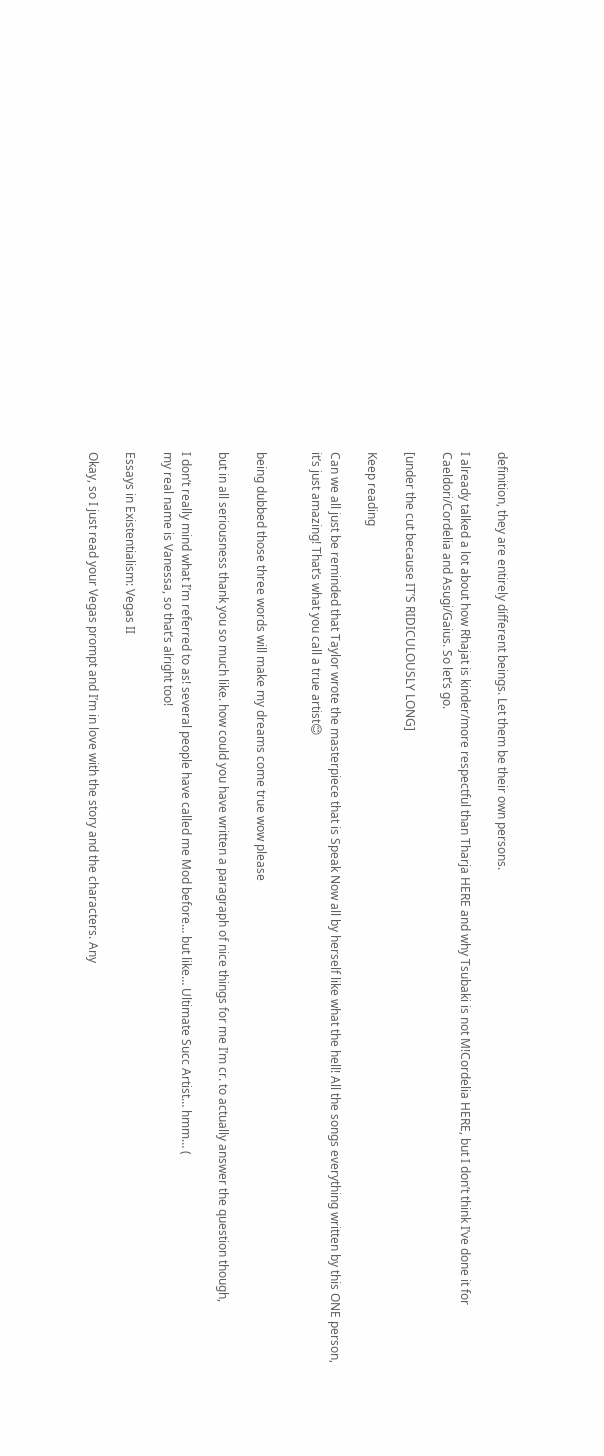definition, they are entirely different beings. Let them be their own persons.

I already talked a lot about how Rhajat is kinder/more respectful than Tharja HERE and why Tsubaki is not M!Cordelia HERE, but I don’t think I’ve done it for Caeldori/Cordelia and Asugi/Gaius. So let’s go.

[under the cut because IT’S RIDICULOUSLY LONG]

Keep reading

Can we all just be reminded that Taylor wrote the masterpiece that is Speak Now all by herself like what the hell! All the songs everything written by this ONE person, it’s just amazing! That’s what you call a true artist😊


being dubbed those three words will make my dreams come true wow please

but in all seriousness thank you so much like. how could you have written a paragraph of nice things for me I’m cr. to actually answer the question though,

I don’t really mind what I’m referred to as! several people have called me Mod before… but like… Ultimate Succ Artist… hmm… (
my real name is Vanessa, so that’s alright too!

Essays in Existentialism: Vegas II

Okay, so I just read your Vegas prompt and I’m in love with the story and the characters. Any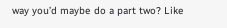way you’d maybe do a part two? Like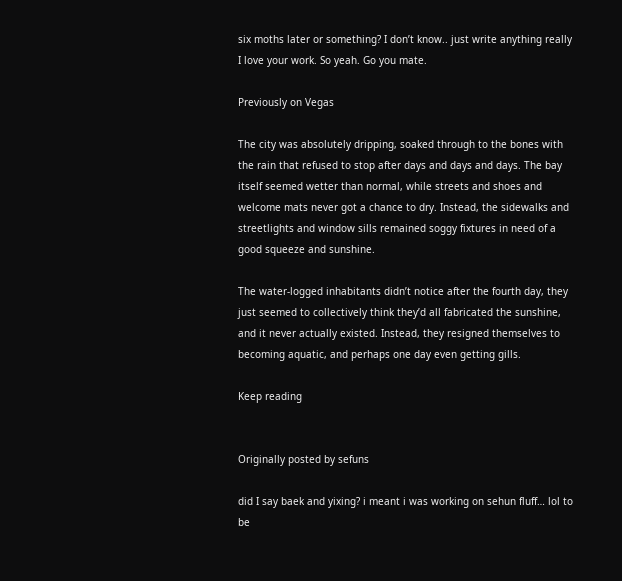six moths later or something? I don’t know.. just write anything really I love your work. So yeah. Go you mate.

Previously on Vegas

The city was absolutely dripping, soaked through to the bones with the rain that refused to stop after days and days and days. The bay itself seemed wetter than normal, while streets and shoes and welcome mats never got a chance to dry. Instead, the sidewalks and streetlights and window sills remained soggy fixtures in need of a good squeeze and sunshine.

The water-logged inhabitants didn’t notice after the fourth day, they just seemed to collectively think they’d all fabricated the sunshine, and it never actually existed. Instead, they resigned themselves to becoming aquatic, and perhaps one day even getting gills.

Keep reading


Originally posted by sefuns

did I say baek and yixing? i meant i was working on sehun fluff… lol to be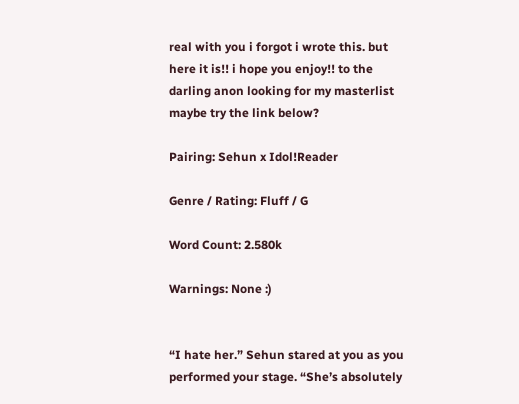real with you i forgot i wrote this. but here it is!! i hope you enjoy!! to the darling anon looking for my masterlist maybe try the link below?

Pairing: Sehun x Idol!Reader

Genre / Rating: Fluff / G

Word Count: 2.580k

Warnings: None :)


“I hate her.” Sehun stared at you as you performed your stage. “She’s absolutely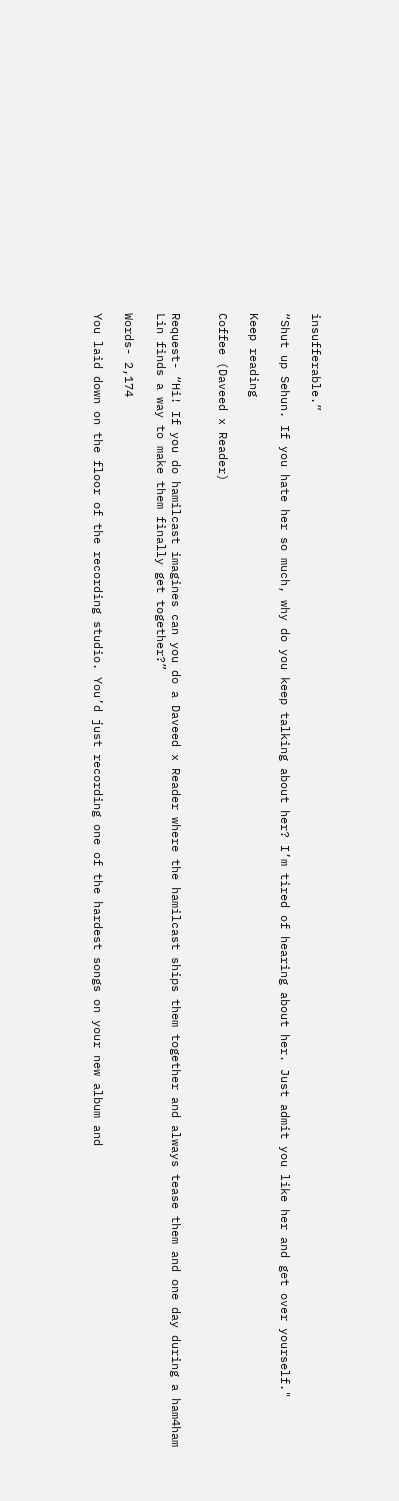insufferable.”

“Shut up Sehun. If you hate her so much, why do you keep talking about her? I’m tired of hearing about her. Just admit you like her and get over yourself."

Keep reading

Coffee (Daveed x Reader)


Request- “Hi! If you do hamilcast imagines can you do a Daveed x Reader where the hamilcast ships them together and always tease them and one day during a ham4ham Lin finds a way to make them finally get together?”

Words- 2,174

You laid down on the floor of the recording studio. You’d just recording one of the hardest songs on your new album and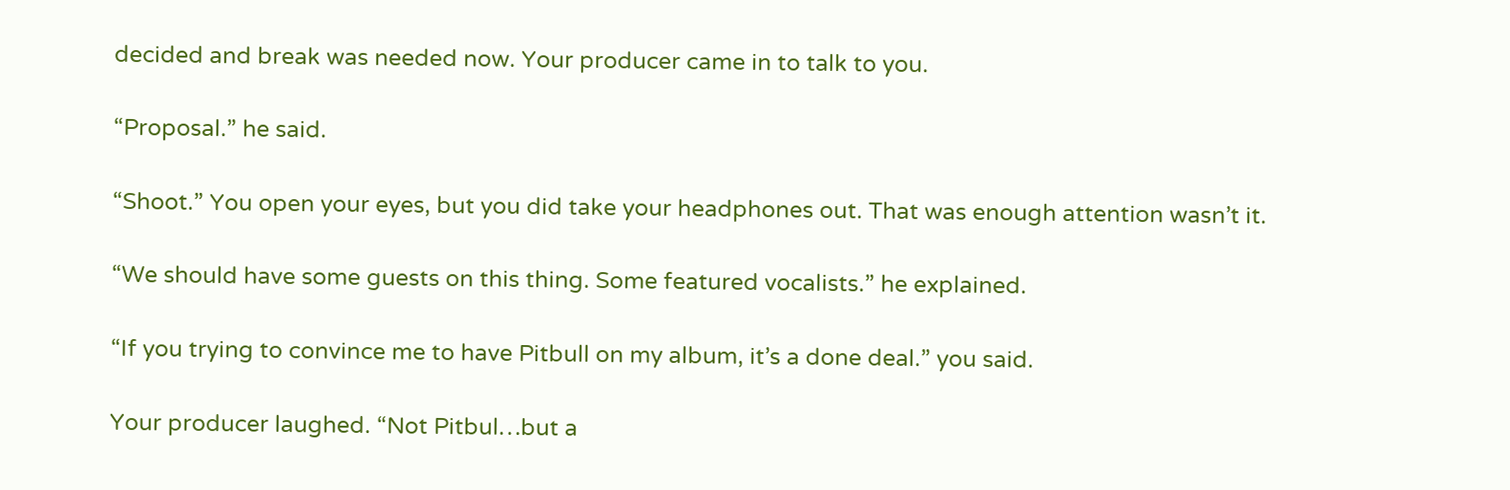decided and break was needed now. Your producer came in to talk to you.

“Proposal.” he said.

“Shoot.” You open your eyes, but you did take your headphones out. That was enough attention wasn’t it.

“We should have some guests on this thing. Some featured vocalists.” he explained.

“If you trying to convince me to have Pitbull on my album, it’s a done deal.” you said.

Your producer laughed. “Not Pitbul…but a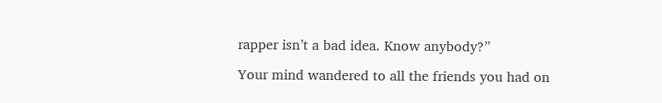rapper isn’t a bad idea. Know anybody?”

Your mind wandered to all the friends you had on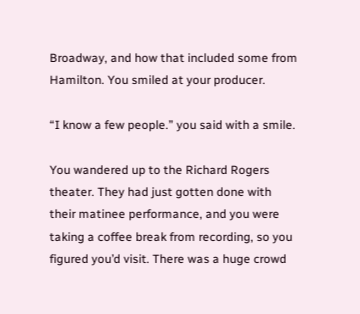Broadway, and how that included some from Hamilton. You smiled at your producer.

“I know a few people.” you said with a smile.

You wandered up to the Richard Rogers theater. They had just gotten done with their matinee performance, and you were taking a coffee break from recording, so you figured you’d visit. There was a huge crowd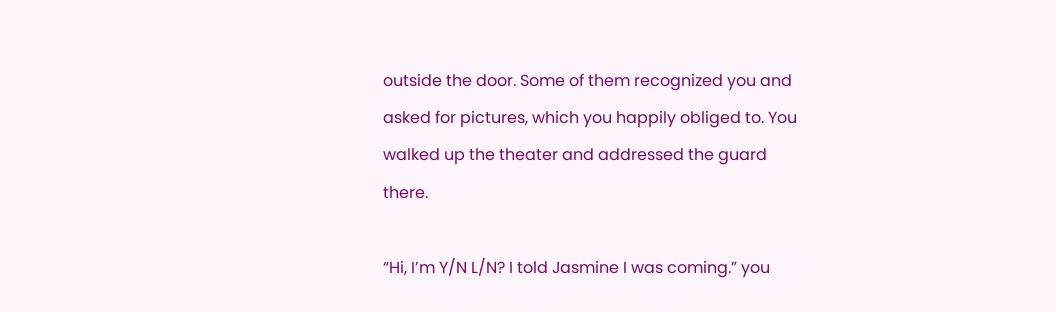outside the door. Some of them recognized you and asked for pictures, which you happily obliged to. You walked up the theater and addressed the guard there.

“Hi, I’m Y/N L/N? I told Jasmine I was coming.” you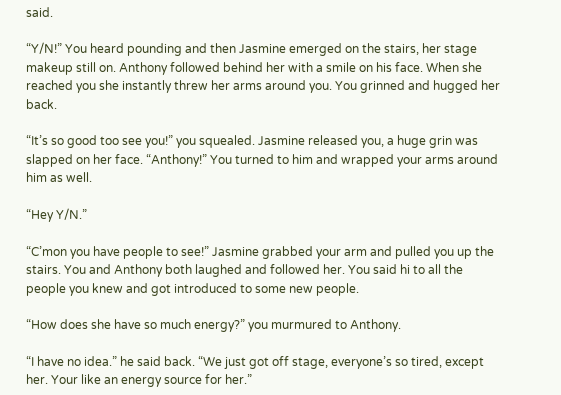said.

“Y/N!” You heard pounding and then Jasmine emerged on the stairs, her stage makeup still on. Anthony followed behind her with a smile on his face. When she reached you she instantly threw her arms around you. You grinned and hugged her back.

“It’s so good too see you!” you squealed. Jasmine released you, a huge grin was slapped on her face. “Anthony!” You turned to him and wrapped your arms around him as well.

“Hey Y/N.”

“C’mon you have people to see!” Jasmine grabbed your arm and pulled you up the stairs. You and Anthony both laughed and followed her. You said hi to all the people you knew and got introduced to some new people.

“How does she have so much energy?” you murmured to Anthony.

“I have no idea.” he said back. “We just got off stage, everyone’s so tired, except her. Your like an energy source for her.”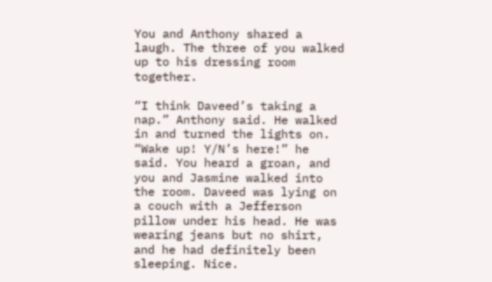You and Anthony shared a laugh. The three of you walked up to his dressing room together.

“I think Daveed’s taking a nap.” Anthony said. He walked in and turned the lights on. “Wake up! Y/N’s here!” he said. You heard a groan, and you and Jasmine walked into the room. Daveed was lying on a couch with a Jefferson pillow under his head. He was wearing jeans but no shirt, and he had definitely been sleeping. Nice.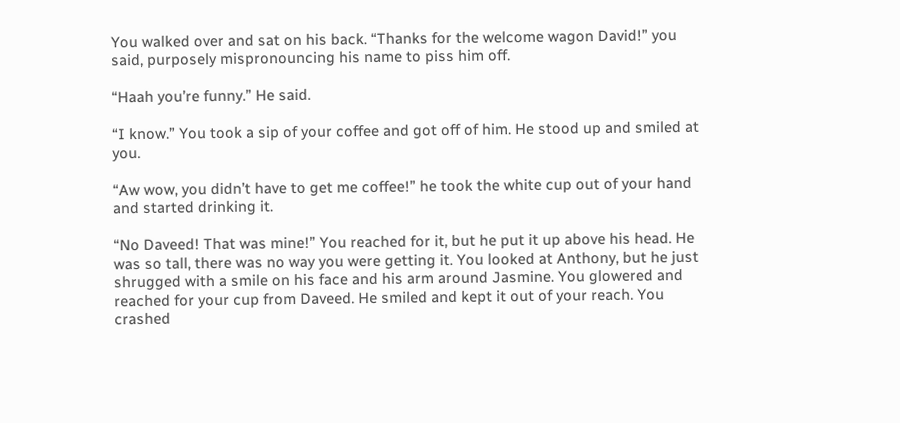You walked over and sat on his back. “Thanks for the welcome wagon David!” you said, purposely mispronouncing his name to piss him off.

“Haah you’re funny.” He said.

“I know.” You took a sip of your coffee and got off of him. He stood up and smiled at you.

“Aw wow, you didn’t have to get me coffee!” he took the white cup out of your hand and started drinking it.

“No Daveed! That was mine!” You reached for it, but he put it up above his head. He was so tall, there was no way you were getting it. You looked at Anthony, but he just shrugged with a smile on his face and his arm around Jasmine. You glowered and reached for your cup from Daveed. He smiled and kept it out of your reach. You crashed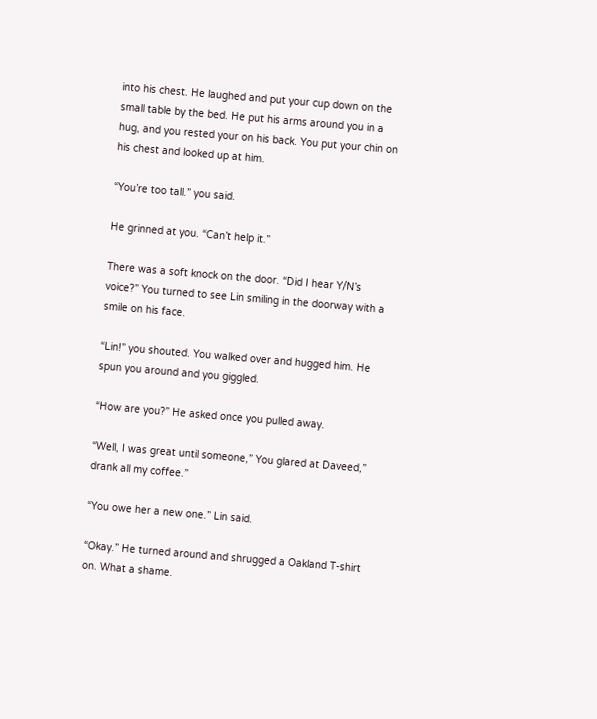into his chest. He laughed and put your cup down on the small table by the bed. He put his arms around you in a hug, and you rested your on his back. You put your chin on his chest and looked up at him.

“You’re too tall.” you said.

He grinned at you. “Can’t help it.”

There was a soft knock on the door. “Did I hear Y/N’s voice?” You turned to see Lin smiling in the doorway with a smile on his face.

“Lin!” you shouted. You walked over and hugged him. He spun you around and you giggled.

“How are you?” He asked once you pulled away.

“Well, I was great until someone,” You glared at Daveed,” drank all my coffee.”

“You owe her a new one.” Lin said.

“Okay.” He turned around and shrugged a Oakland T-shirt on. What a shame.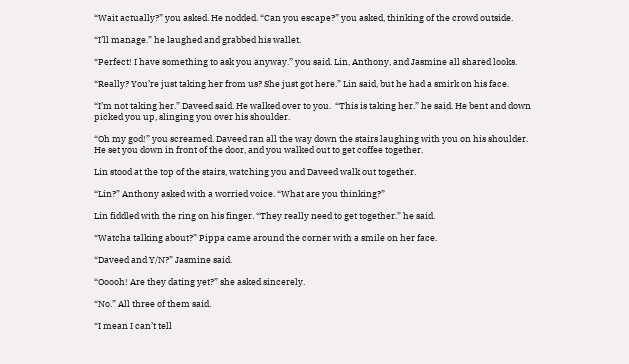“Wait actually?” you asked. He nodded. “Can you escape?” you asked, thinking of the crowd outside.

“I’ll manage.” he laughed and grabbed his wallet.

“Perfect! I have something to ask you anyway.” you said. Lin, Anthony, and Jasmine all shared looks.

“Really? You’re just taking her from us? She just got here.” Lin said, but he had a smirk on his face.

“I’m not taking her.” Daveed said. He walked over to you.  “This is taking her.” he said. He bent and down picked you up, slinging you over his shoulder.

“Oh my god!” you screamed. Daveed ran all the way down the stairs laughing with you on his shoulder.  He set you down in front of the door, and you walked out to get coffee together.

Lin stood at the top of the stairs, watching you and Daveed walk out together.

“Lin?” Anthony asked with a worried voice. “What are you thinking?”

Lin fiddled with the ring on his finger. “They really need to get together.” he said.

“Watcha talking about?” Pippa came around the corner with a smile on her face.

“Daveed and Y/N?” Jasmine said.

“Ooooh! Are they dating yet?” she asked sincerely.

“No.” All three of them said.

“I mean I can’t tell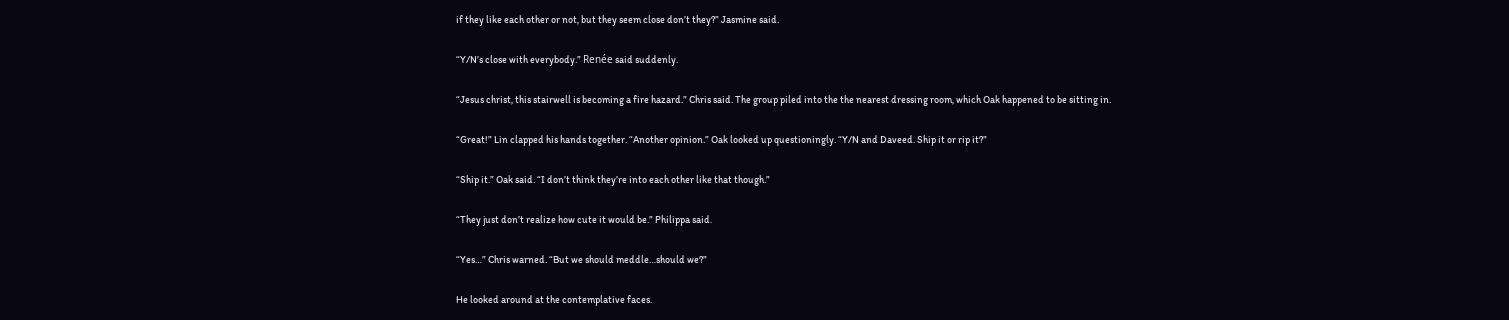if they like each other or not, but they seem close don’t they?” Jasmine said.

“Y/N’s close with everybody.” Renée said suddenly.

“Jesus christ, this stairwell is becoming a fire hazard.” Chris said. The group piled into the the nearest dressing room, which Oak happened to be sitting in.

“Great!” Lin clapped his hands together. “Another opinion.” Oak looked up questioningly. “Y/N and Daveed. Ship it or rip it?”

“Ship it.” Oak said. “I don’t think they’re into each other like that though.”

“They just don’t realize how cute it would be.” Philippa said.

“Yes…” Chris warned. “But we should meddle…should we?”

He looked around at the contemplative faces.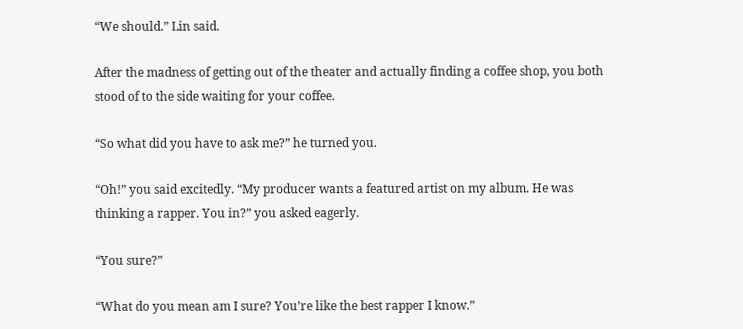“We should.” Lin said.

After the madness of getting out of the theater and actually finding a coffee shop, you both stood of to the side waiting for your coffee.

“So what did you have to ask me?” he turned you.

“Oh!” you said excitedly. “My producer wants a featured artist on my album. He was thinking a rapper. You in?” you asked eagerly.

“You sure?”

“What do you mean am I sure? You’re like the best rapper I know.”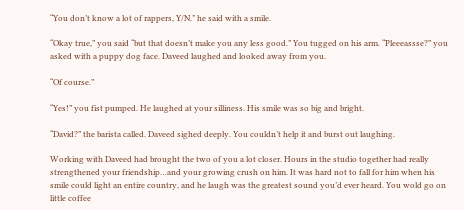“You don’t know a lot of rappers, Y/N.” he said with a smile.

“Okay true,” you said “but that doesn’t make you any less good.” You tugged on his arm. “Pleeeassse?” you asked with a puppy dog face. Daveed laughed and looked away from you.

“Of course.”

“Yes!” you fist pumped. He laughed at your silliness. His smile was so big and bright.

“David?” the barista called. Daveed sighed deeply. You couldn’t help it and burst out laughing.

Working with Daveed had brought the two of you a lot closer. Hours in the studio together had really strengthened your friendship…and your growing crush on him. It was hard not to fall for him when his smile could light an entire country, and he laugh was the greatest sound you’d ever heard. You wold go on little coffee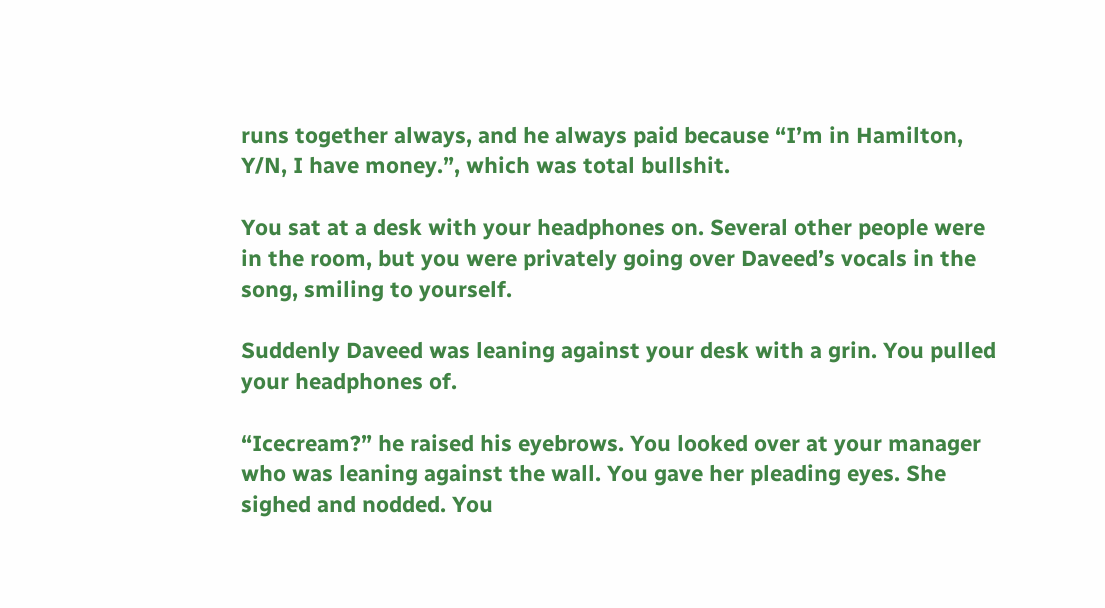runs together always, and he always paid because “I’m in Hamilton, Y/N, I have money.”, which was total bullshit.

You sat at a desk with your headphones on. Several other people were in the room, but you were privately going over Daveed’s vocals in the song, smiling to yourself.

Suddenly Daveed was leaning against your desk with a grin. You pulled your headphones of.

“Icecream?” he raised his eyebrows. You looked over at your manager who was leaning against the wall. You gave her pleading eyes. She sighed and nodded. You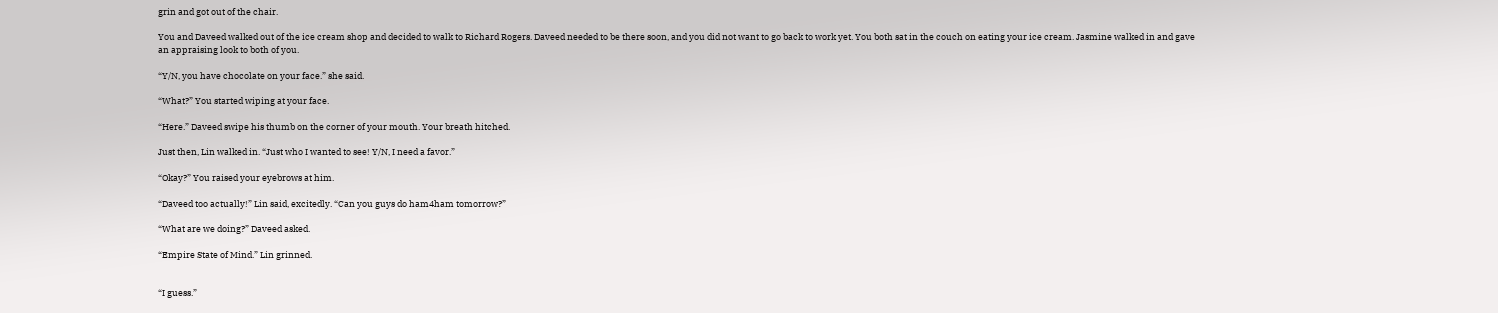grin and got out of the chair.

You and Daveed walked out of the ice cream shop and decided to walk to Richard Rogers. Daveed needed to be there soon, and you did not want to go back to work yet. You both sat in the couch on eating your ice cream. Jasmine walked in and gave an appraising look to both of you.

“Y/N, you have chocolate on your face.” she said.

“What?” You started wiping at your face.

“Here.” Daveed swipe his thumb on the corner of your mouth. Your breath hitched.

Just then, Lin walked in. “Just who I wanted to see! Y/N, I need a favor.”

“Okay?” You raised your eyebrows at him.

“Daveed too actually!” Lin said, excitedly. “Can you guys do ham4ham tomorrow?”

“What are we doing?” Daveed asked.

“Empire State of Mind.” Lin grinned.


“I guess.”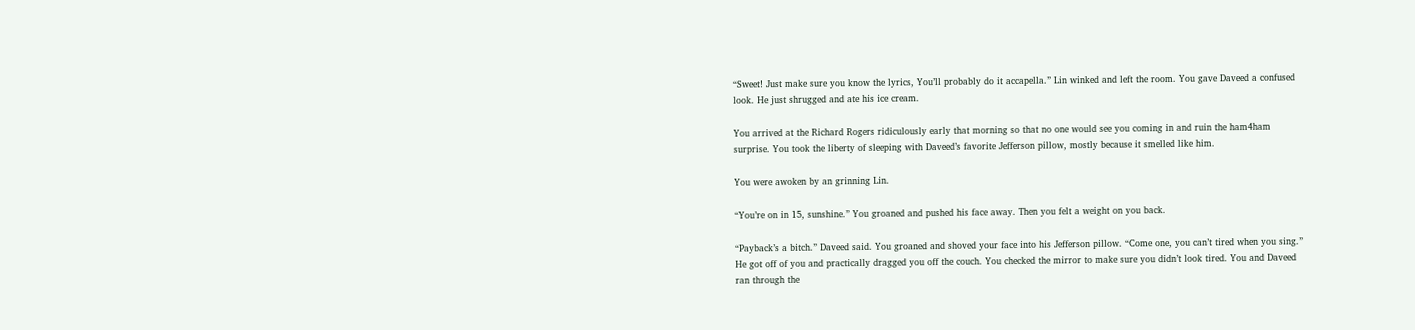“Sweet! Just make sure you know the lyrics, You’ll probably do it accapella.” Lin winked and left the room. You gave Daveed a confused look. He just shrugged and ate his ice cream.

You arrived at the Richard Rogers ridiculously early that morning so that no one would see you coming in and ruin the ham4ham surprise. You took the liberty of sleeping with Daveed’s favorite Jefferson pillow, mostly because it smelled like him.

You were awoken by an grinning Lin.

“You’re on in 15, sunshine.” You groaned and pushed his face away. Then you felt a weight on you back.

“Payback’s a bitch.” Daveed said. You groaned and shoved your face into his Jefferson pillow. “Come one, you can’t tired when you sing.” He got off of you and practically dragged you off the couch. You checked the mirror to make sure you didn’t look tired. You and Daveed ran through the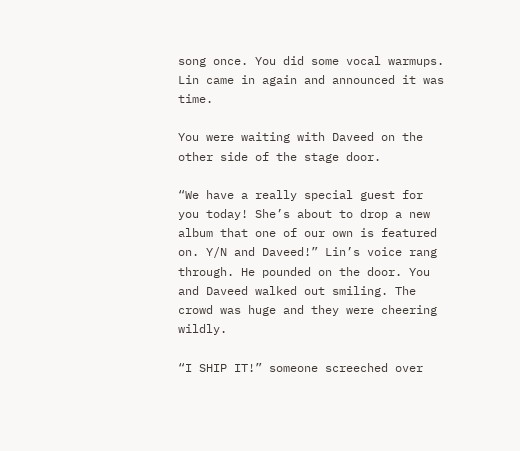song once. You did some vocal warmups. Lin came in again and announced it was time.

You were waiting with Daveed on the other side of the stage door.

“We have a really special guest for you today! She’s about to drop a new album that one of our own is featured on. Y/N and Daveed!” Lin’s voice rang through. He pounded on the door. You and Daveed walked out smiling. The crowd was huge and they were cheering wildly.

“I SHIP IT!” someone screeched over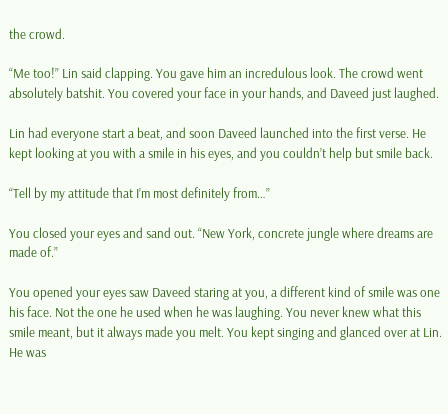the crowd.

“Me too!” Lin said clapping. You gave him an incredulous look. The crowd went absolutely batshit. You covered your face in your hands, and Daveed just laughed.

Lin had everyone start a beat, and soon Daveed launched into the first verse. He kept looking at you with a smile in his eyes, and you couldn’t help but smile back.

“Tell by my attitude that I’m most definitely from…”

You closed your eyes and sand out. “New York, concrete jungle where dreams are made of.”

You opened your eyes saw Daveed staring at you, a different kind of smile was one his face. Not the one he used when he was laughing. You never knew what this smile meant, but it always made you melt. You kept singing and glanced over at Lin. He was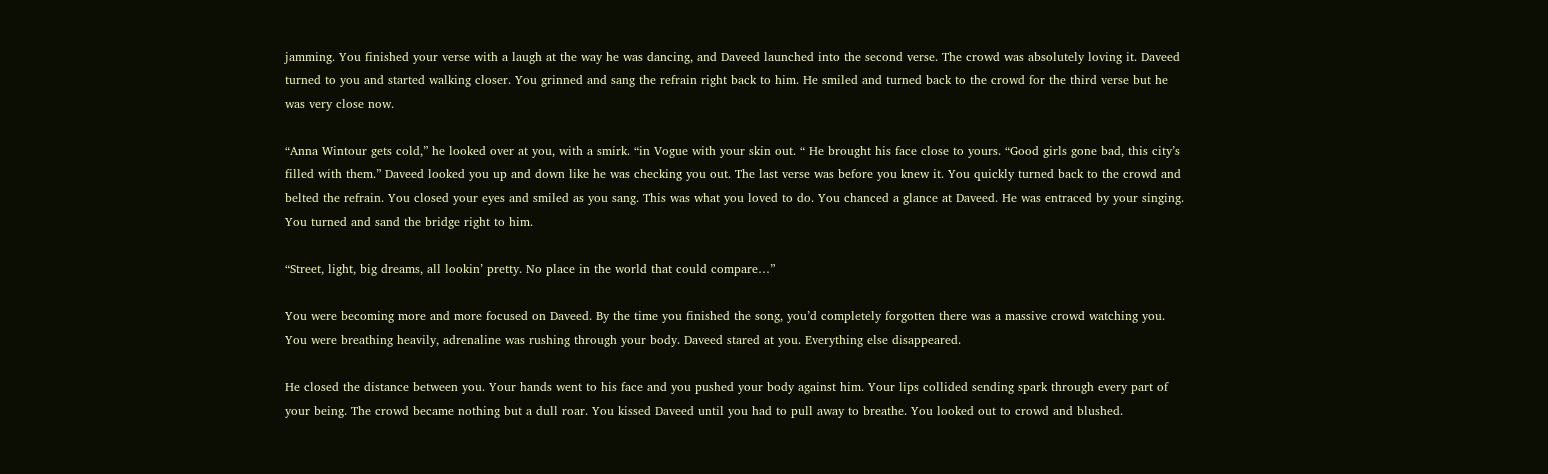jamming. You finished your verse with a laugh at the way he was dancing, and Daveed launched into the second verse. The crowd was absolutely loving it. Daveed turned to you and started walking closer. You grinned and sang the refrain right back to him. He smiled and turned back to the crowd for the third verse but he was very close now.

“Anna Wintour gets cold,” he looked over at you, with a smirk. “in Vogue with your skin out. “ He brought his face close to yours. “Good girls gone bad, this city’s filled with them.” Daveed looked you up and down like he was checking you out. The last verse was before you knew it. You quickly turned back to the crowd and belted the refrain. You closed your eyes and smiled as you sang. This was what you loved to do. You chanced a glance at Daveed. He was entraced by your singing. You turned and sand the bridge right to him.

“Street, light, big dreams, all lookin’ pretty. No place in the world that could compare…”

You were becoming more and more focused on Daveed. By the time you finished the song, you’d completely forgotten there was a massive crowd watching you. You were breathing heavily, adrenaline was rushing through your body. Daveed stared at you. Everything else disappeared.

He closed the distance between you. Your hands went to his face and you pushed your body against him. Your lips collided sending spark through every part of your being. The crowd became nothing but a dull roar. You kissed Daveed until you had to pull away to breathe. You looked out to crowd and blushed.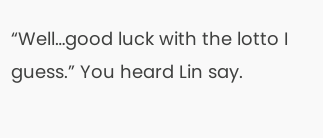“Well…good luck with the lotto I guess.” You heard Lin say.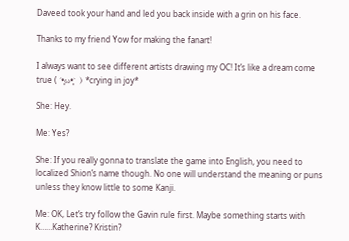Daveed took your hand and led you back inside with a grin on his face.

Thanks to my friend Yow for making the fanart!

I always want to see different artists drawing my OC! It’s like a dream come true ( ´•̥ω•̥` ) *crying in joy*

She: Hey.

Me: Yes?

She: If you really gonna to translate the game into English, you need to localized Shion’s name though. No one will understand the meaning or puns unless they know little to some Kanji.

Me: OK, Let’s try follow the Gavin rule first. Maybe something starts with K……Katherine? Kristin?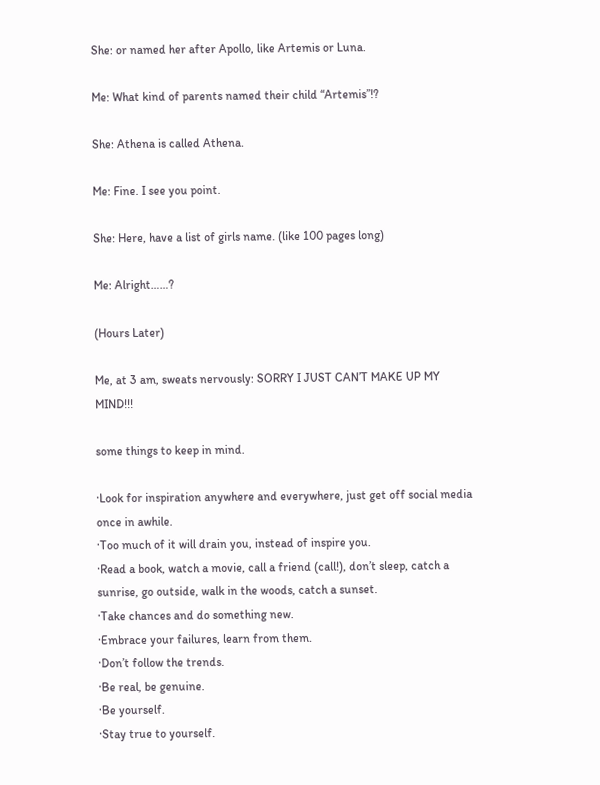She: or named her after Apollo, like Artemis or Luna.

Me: What kind of parents named their child “Artemis”!?

She: Athena is called Athena.

Me: Fine. I see you point.

She: Here, have a list of girls name. (like 100 pages long)

Me: Alright……?

(Hours Later)

Me, at 3 am, sweats nervously: SORRY I JUST CAN’T MAKE UP MY MIND!!!

some things to keep in mind.

·Look for inspiration anywhere and everywhere, just get off social media once in awhile.
·Too much of it will drain you, instead of inspire you.
·Read a book, watch a movie, call a friend (call!), don’t sleep, catch a sunrise, go outside, walk in the woods, catch a sunset.
·Take chances and do something new.
·Embrace your failures, learn from them.
·Don’t follow the trends.
·Be real, be genuine.
·Be yourself.
·Stay true to yourself.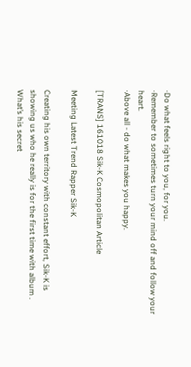·Do what feels right to you, for you.
·Remember to sometimes turn your mind off and follow your heart.
·Above all - do what makes you happy.

[TRANS] 161018 Sik-K Cosmopolitan Article

Meeting Latest Trend Rapper Sik-K

Creating his own territory with constant effort, Sik-K is showing us who he really is for the first time with album . What’s his secret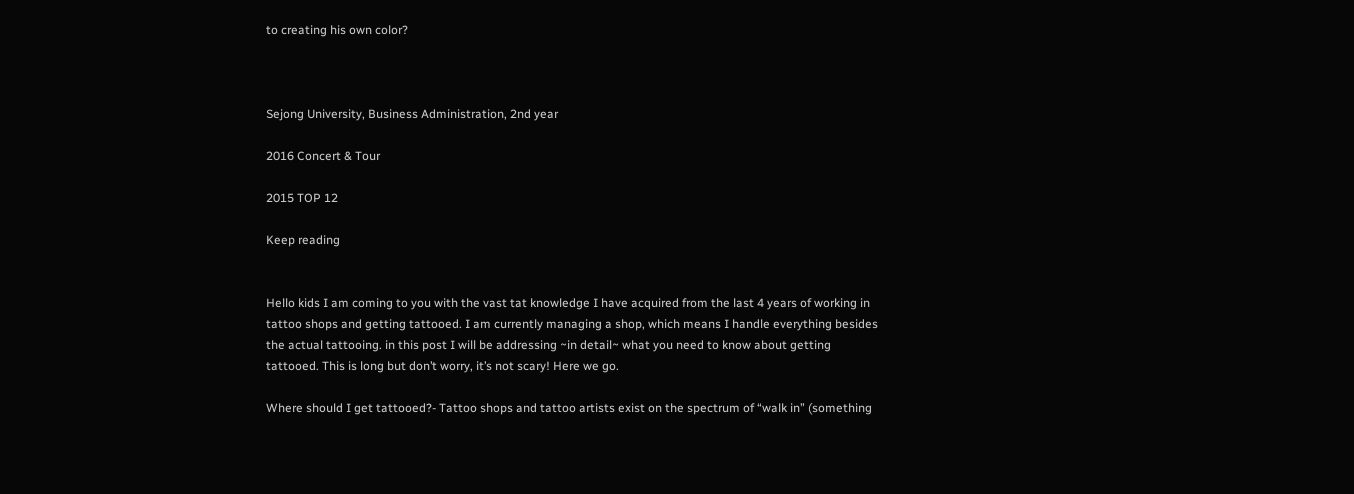to creating his own color?



Sejong University, Business Administration, 2nd year

2016 Concert & Tour

2015 TOP 12

Keep reading


Hello kids I am coming to you with the vast tat knowledge I have acquired from the last 4 years of working in tattoo shops and getting tattooed. I am currently managing a shop, which means I handle everything besides the actual tattooing. in this post I will be addressing ~in detail~ what you need to know about getting tattooed. This is long but don’t worry, it’s not scary! Here we go.

Where should I get tattooed?- Tattoo shops and tattoo artists exist on the spectrum of “walk in” (something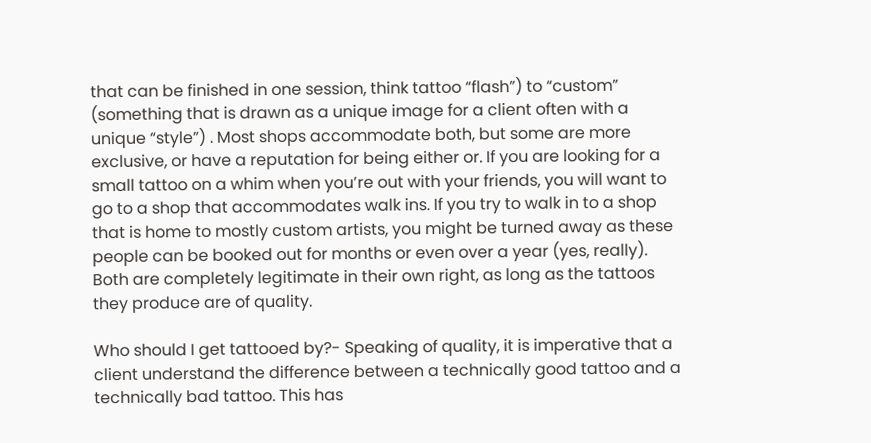that can be finished in one session, think tattoo “flash”) to “custom” (something that is drawn as a unique image for a client often with a unique “style”) . Most shops accommodate both, but some are more exclusive, or have a reputation for being either or. If you are looking for a small tattoo on a whim when you’re out with your friends, you will want to go to a shop that accommodates walk ins. If you try to walk in to a shop that is home to mostly custom artists, you might be turned away as these people can be booked out for months or even over a year (yes, really). Both are completely legitimate in their own right, as long as the tattoos they produce are of quality.

Who should I get tattooed by?- Speaking of quality, it is imperative that a client understand the difference between a technically good tattoo and a technically bad tattoo. This has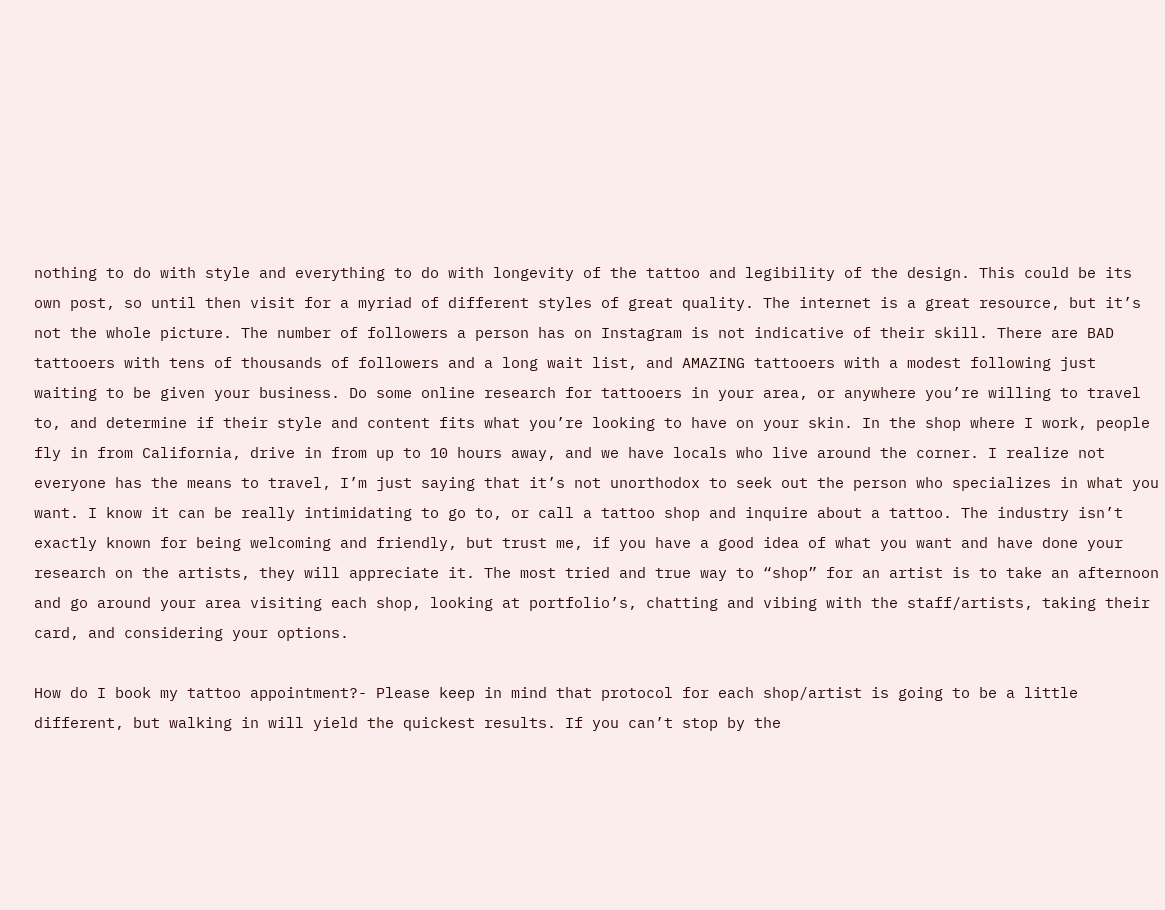nothing to do with style and everything to do with longevity of the tattoo and legibility of the design. This could be its own post, so until then visit for a myriad of different styles of great quality. The internet is a great resource, but it’s not the whole picture. The number of followers a person has on Instagram is not indicative of their skill. There are BAD tattooers with tens of thousands of followers and a long wait list, and AMAZING tattooers with a modest following just waiting to be given your business. Do some online research for tattooers in your area, or anywhere you’re willing to travel to, and determine if their style and content fits what you’re looking to have on your skin. In the shop where I work, people fly in from California, drive in from up to 10 hours away, and we have locals who live around the corner. I realize not everyone has the means to travel, I’m just saying that it’s not unorthodox to seek out the person who specializes in what you want. I know it can be really intimidating to go to, or call a tattoo shop and inquire about a tattoo. The industry isn’t exactly known for being welcoming and friendly, but trust me, if you have a good idea of what you want and have done your research on the artists, they will appreciate it. The most tried and true way to “shop” for an artist is to take an afternoon and go around your area visiting each shop, looking at portfolio’s, chatting and vibing with the staff/artists, taking their card, and considering your options.

How do I book my tattoo appointment?- Please keep in mind that protocol for each shop/artist is going to be a little different, but walking in will yield the quickest results. If you can’t stop by the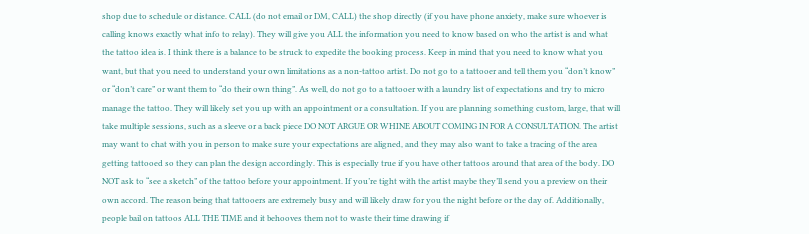shop due to schedule or distance. CALL (do not email or DM, CALL) the shop directly (if you have phone anxiety, make sure whoever is calling knows exactly what info to relay). They will give you ALL the information you need to know based on who the artist is and what the tattoo idea is. I think there is a balance to be struck to expedite the booking process. Keep in mind that you need to know what you want, but that you need to understand your own limitations as a non-tattoo artist. Do not go to a tattooer and tell them you “don’t know” or “don’t care” or want them to “do their own thing”. As well, do not go to a tattooer with a laundry list of expectations and try to micro manage the tattoo. They will likely set you up with an appointment or a consultation. If you are planning something custom, large, that will take multiple sessions, such as a sleeve or a back piece DO NOT ARGUE OR WHINE ABOUT COMING IN FOR A CONSULTATION. The artist may want to chat with you in person to make sure your expectations are aligned, and they may also want to take a tracing of the area getting tattooed so they can plan the design accordingly. This is especially true if you have other tattoos around that area of the body. DO NOT ask to “see a sketch” of the tattoo before your appointment. If you’re tight with the artist maybe they’ll send you a preview on their own accord. The reason being that tattooers are extremely busy and will likely draw for you the night before or the day of. Additionally, people bail on tattoos ALL THE TIME and it behooves them not to waste their time drawing if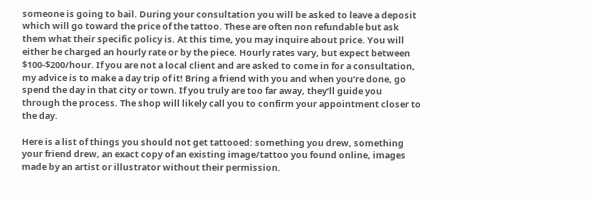someone is going to bail. During your consultation you will be asked to leave a deposit which will go toward the price of the tattoo. These are often non refundable but ask them what their specific policy is. At this time, you may inquire about price. You will either be charged an hourly rate or by the piece. Hourly rates vary, but expect between $100-$200/hour. If you are not a local client and are asked to come in for a consultation, my advice is to make a day trip of it! Bring a friend with you and when you’re done, go spend the day in that city or town. If you truly are too far away, they’ll guide you through the process. The shop will likely call you to confirm your appointment closer to the day.

Here is a list of things you should not get tattooed: something you drew, something your friend drew, an exact copy of an existing image/tattoo you found online, images made by an artist or illustrator without their permission.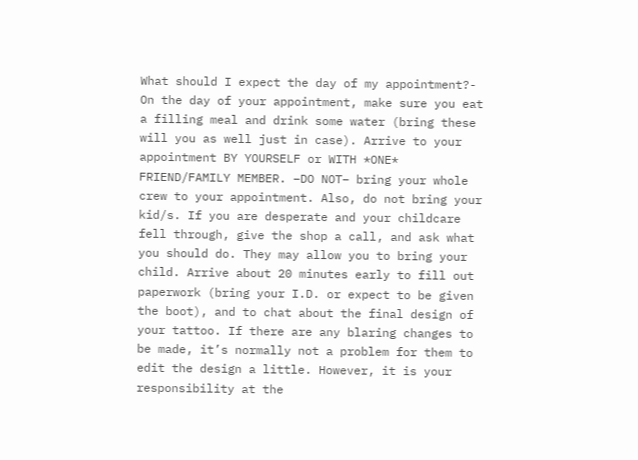What should I expect the day of my appointment?- On the day of your appointment, make sure you eat a filling meal and drink some water (bring these will you as well just in case). Arrive to your appointment BY YOURSELF or WITH *ONE* FRIEND/FAMILY MEMBER. –DO NOT– bring your whole crew to your appointment. Also, do not bring your kid/s. If you are desperate and your childcare fell through, give the shop a call, and ask what you should do. They may allow you to bring your child. Arrive about 20 minutes early to fill out paperwork (bring your I.D. or expect to be given the boot), and to chat about the final design of your tattoo. If there are any blaring changes to be made, it’s normally not a problem for them to edit the design a little. However, it is your responsibility at the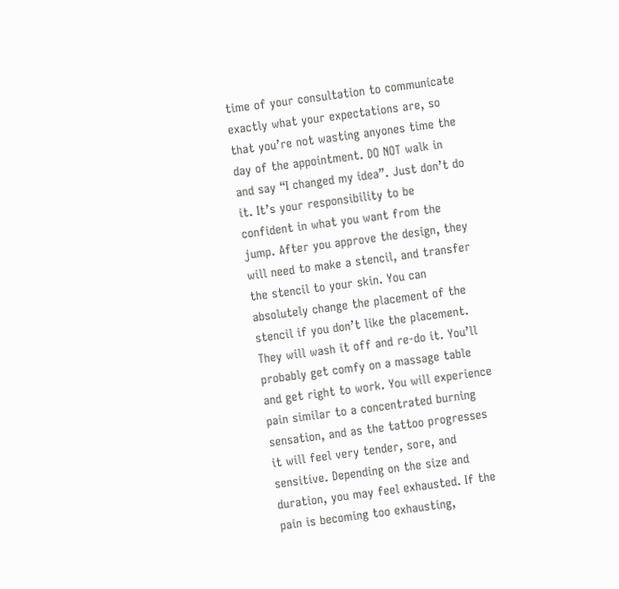time of your consultation to communicate exactly what your expectations are, so that you’re not wasting anyones time the day of the appointment. DO NOT walk in and say “I changed my idea”. Just don’t do it. It’s your responsibility to be confident in what you want from the jump. After you approve the design, they will need to make a stencil, and transfer the stencil to your skin. You can absolutely change the placement of the stencil if you don’t like the placement. They will wash it off and re-do it. You’ll probably get comfy on a massage table and get right to work. You will experience pain similar to a concentrated burning sensation, and as the tattoo progresses it will feel very tender, sore, and sensitive. Depending on the size and duration, you may feel exhausted. If the pain is becoming too exhausting,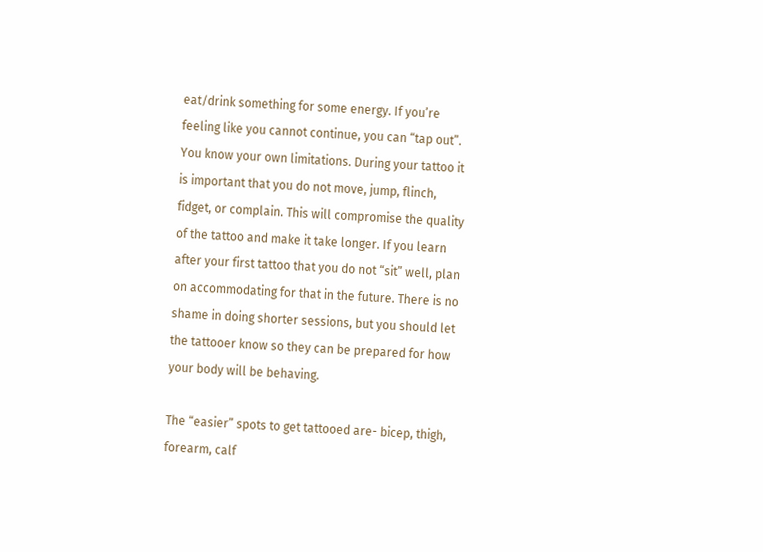eat/drink something for some energy. If you’re feeling like you cannot continue, you can “tap out”. You know your own limitations. During your tattoo it is important that you do not move, jump, flinch, fidget, or complain. This will compromise the quality of the tattoo and make it take longer. If you learn after your first tattoo that you do not “sit” well, plan on accommodating for that in the future. There is no shame in doing shorter sessions, but you should let the tattooer know so they can be prepared for how your body will be behaving.

The “easier” spots to get tattooed are- bicep, thigh, forearm, calf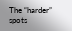The “harder” spots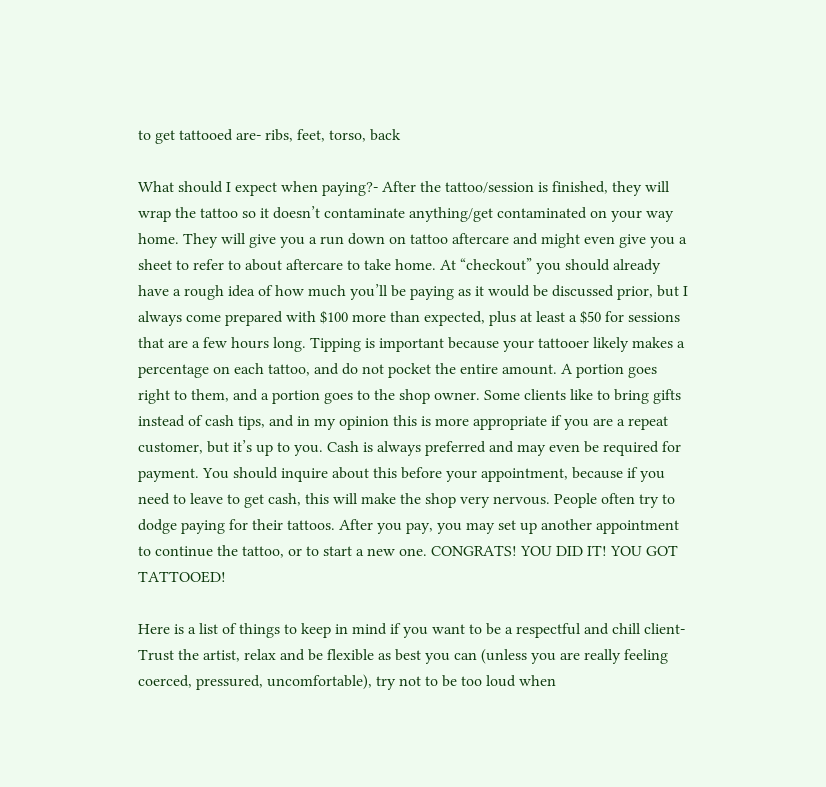to get tattooed are- ribs, feet, torso, back

What should I expect when paying?- After the tattoo/session is finished, they will wrap the tattoo so it doesn’t contaminate anything/get contaminated on your way home. They will give you a run down on tattoo aftercare and might even give you a sheet to refer to about aftercare to take home. At “checkout” you should already have a rough idea of how much you’ll be paying as it would be discussed prior, but I always come prepared with $100 more than expected, plus at least a $50 for sessions that are a few hours long. Tipping is important because your tattooer likely makes a percentage on each tattoo, and do not pocket the entire amount. A portion goes right to them, and a portion goes to the shop owner. Some clients like to bring gifts instead of cash tips, and in my opinion this is more appropriate if you are a repeat customer, but it’s up to you. Cash is always preferred and may even be required for payment. You should inquire about this before your appointment, because if you need to leave to get cash, this will make the shop very nervous. People often try to dodge paying for their tattoos. After you pay, you may set up another appointment to continue the tattoo, or to start a new one. CONGRATS! YOU DID IT! YOU GOT TATTOOED!

Here is a list of things to keep in mind if you want to be a respectful and chill client- Trust the artist, relax and be flexible as best you can (unless you are really feeling coerced, pressured, uncomfortable), try not to be too loud when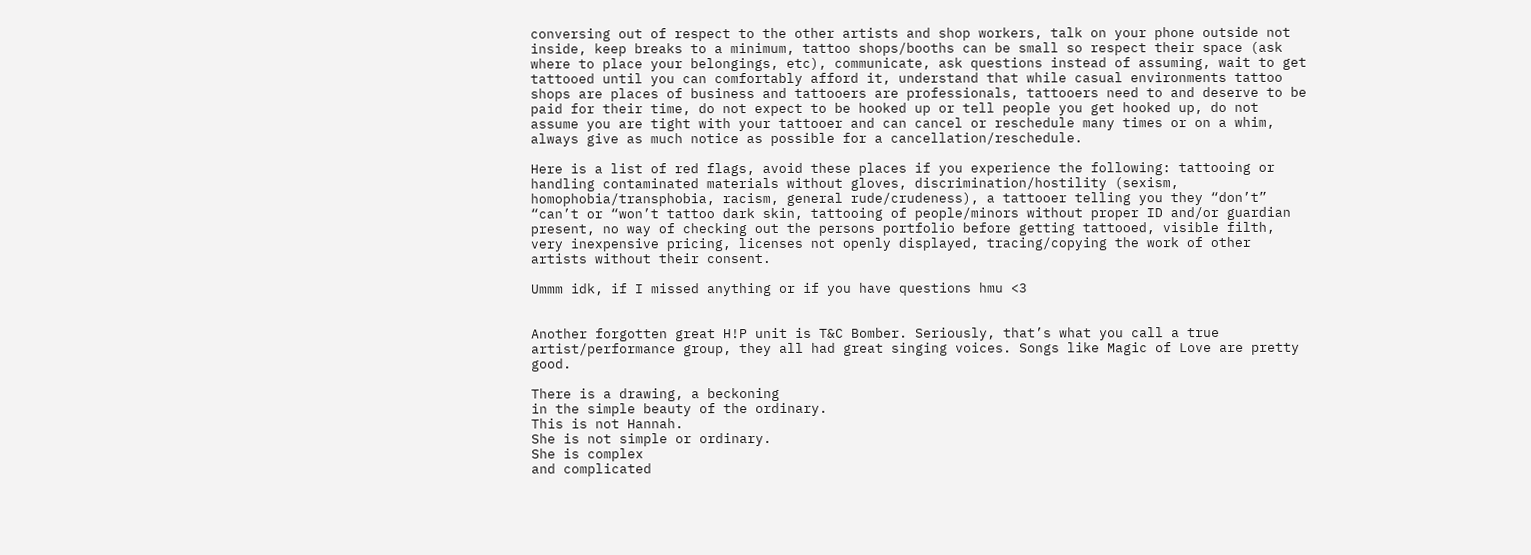conversing out of respect to the other artists and shop workers, talk on your phone outside not inside, keep breaks to a minimum, tattoo shops/booths can be small so respect their space (ask where to place your belongings, etc), communicate, ask questions instead of assuming, wait to get tattooed until you can comfortably afford it, understand that while casual environments tattoo shops are places of business and tattooers are professionals, tattooers need to and deserve to be paid for their time, do not expect to be hooked up or tell people you get hooked up, do not assume you are tight with your tattooer and can cancel or reschedule many times or on a whim, always give as much notice as possible for a cancellation/reschedule.

Here is a list of red flags, avoid these places if you experience the following: tattooing or handling contaminated materials without gloves, discrimination/hostility (sexism, homophobia/transphobia, racism, general rude/crudeness), a tattooer telling you they “don’t” “can’t or “won’t tattoo dark skin, tattooing of people/minors without proper ID and/or guardian present, no way of checking out the persons portfolio before getting tattooed, visible filth, very inexpensive pricing, licenses not openly displayed, tracing/copying the work of other artists without their consent.

Ummm idk, if I missed anything or if you have questions hmu <3


Another forgotten great H!P unit is T&C Bomber. Seriously, that’s what you call a true artist/performance group, they all had great singing voices. Songs like Magic of Love are pretty good.

There is a drawing, a beckoning
in the simple beauty of the ordinary.
This is not Hannah.
She is not simple or ordinary.
She is complex
and complicated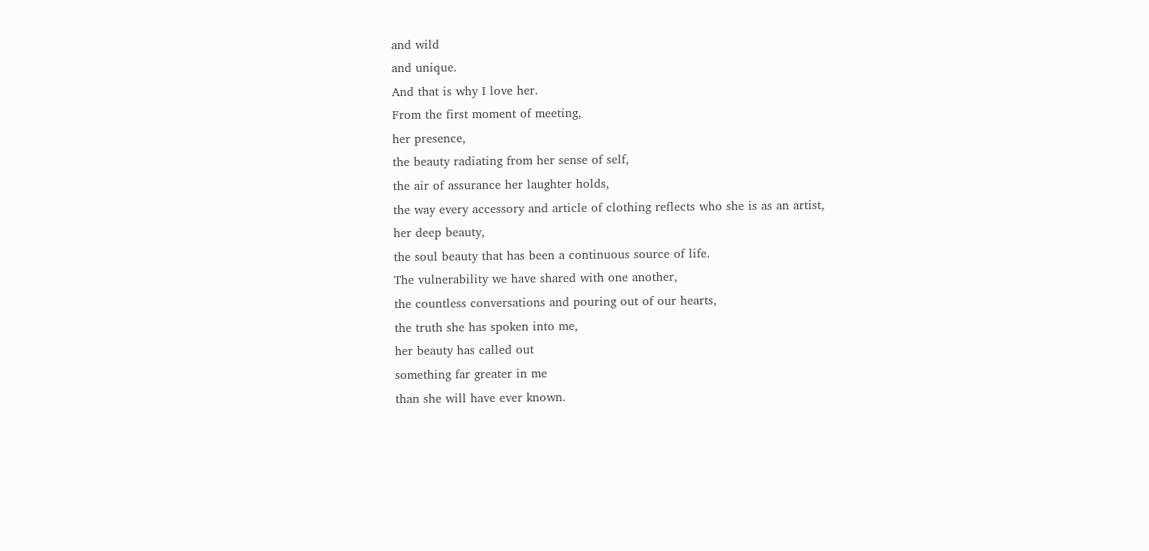and wild
and unique.
And that is why I love her.
From the first moment of meeting,
her presence,
the beauty radiating from her sense of self,
the air of assurance her laughter holds,
the way every accessory and article of clothing reflects who she is as an artist,
her deep beauty,
the soul beauty that has been a continuous source of life.
The vulnerability we have shared with one another,
the countless conversations and pouring out of our hearts,
the truth she has spoken into me,
her beauty has called out
something far greater in me
than she will have ever known.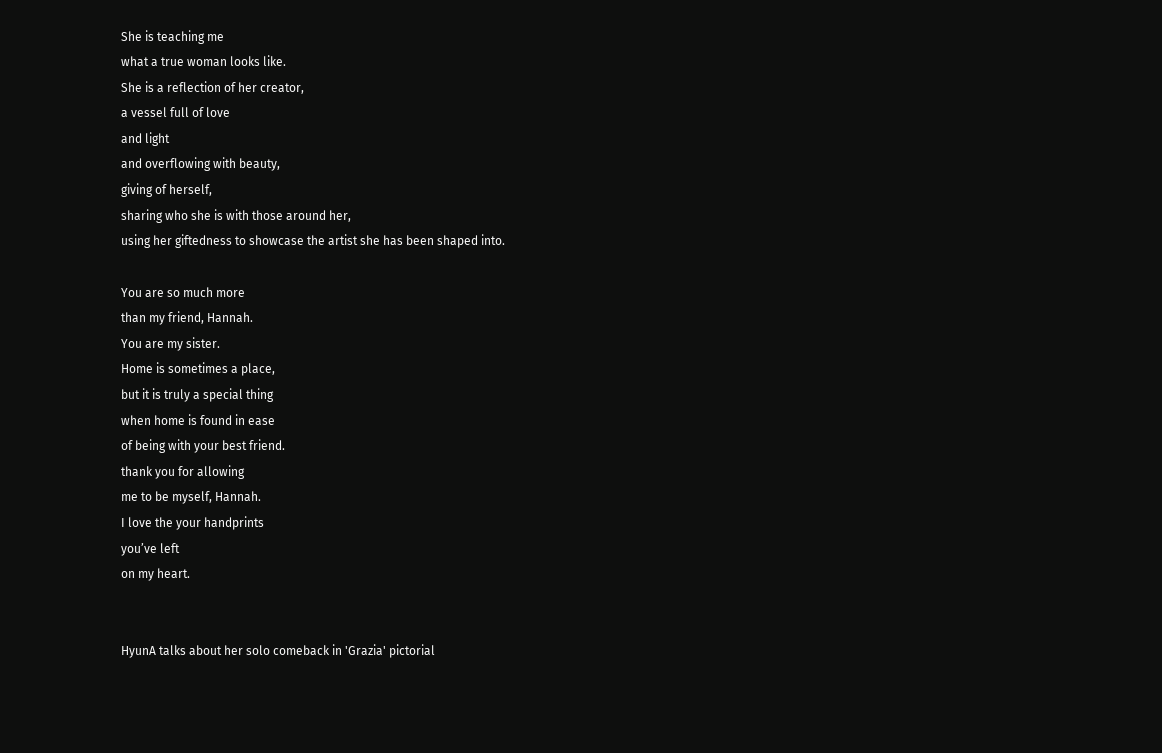She is teaching me
what a true woman looks like.
She is a reflection of her creator,
a vessel full of love
and light
and overflowing with beauty,
giving of herself,
sharing who she is with those around her,
using her giftedness to showcase the artist she has been shaped into.

You are so much more
than my friend, Hannah.
You are my sister.
Home is sometimes a place,
but it is truly a special thing
when home is found in ease
of being with your best friend.
thank you for allowing
me to be myself, Hannah.
I love the your handprints
you’ve left
on my heart.


HyunA talks about her solo comeback in 'Grazia' pictorial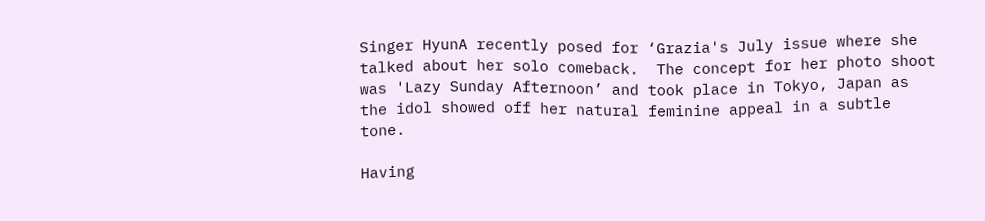Singer HyunA recently posed for ‘Grazia's July issue where she talked about her solo comeback.  The concept for her photo shoot was 'Lazy Sunday Afternoon’ and took place in Tokyo, Japan as the idol showed off her natural feminine appeal in a subtle tone.

Having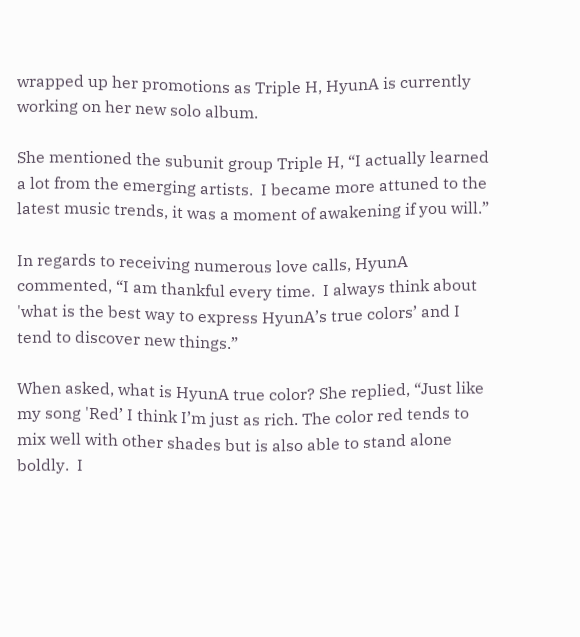wrapped up her promotions as Triple H, HyunA is currently working on her new solo album.

She mentioned the subunit group Triple H, “I actually learned a lot from the emerging artists.  I became more attuned to the latest music trends, it was a moment of awakening if you will.”

In regards to receiving numerous love calls, HyunA commented, “I am thankful every time.  I always think about 'what is the best way to express HyunA’s true colors’ and I tend to discover new things.”

When asked, what is HyunA true color? She replied, “Just like my song 'Red’ I think I’m just as rich. The color red tends to mix well with other shades but is also able to stand alone boldly.  I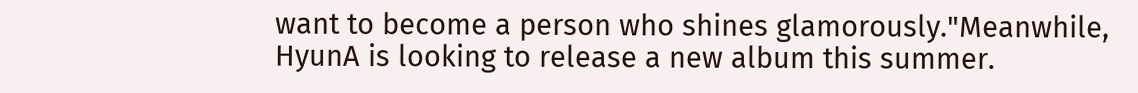want to become a person who shines glamorously."Meanwhile, HyunA is looking to release a new album this summer.